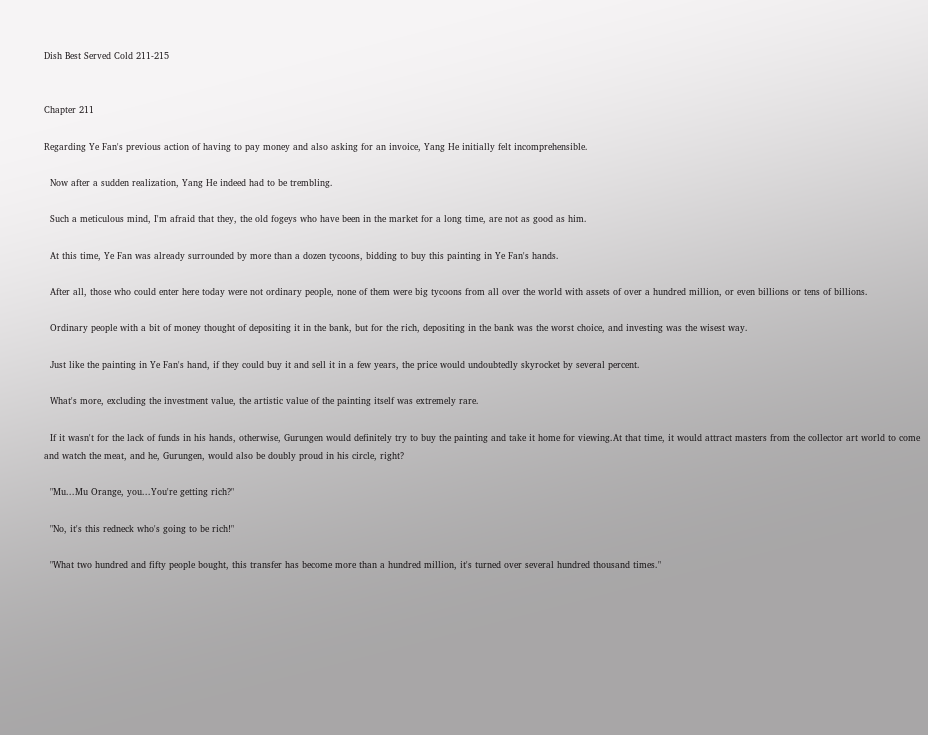Dish Best Served Cold 211-215


Chapter 211

Regarding Ye Fan's previous action of having to pay money and also asking for an invoice, Yang He initially felt incomprehensible.

  Now after a sudden realization, Yang He indeed had to be trembling.

  Such a meticulous mind, I'm afraid that they, the old fogeys who have been in the market for a long time, are not as good as him.

  At this time, Ye Fan was already surrounded by more than a dozen tycoons, bidding to buy this painting in Ye Fan's hands.

  After all, those who could enter here today were not ordinary people, none of them were big tycoons from all over the world with assets of over a hundred million, or even billions or tens of billions.

  Ordinary people with a bit of money thought of depositing it in the bank, but for the rich, depositing in the bank was the worst choice, and investing was the wisest way.

  Just like the painting in Ye Fan's hand, if they could buy it and sell it in a few years, the price would undoubtedly skyrocket by several percent.

  What's more, excluding the investment value, the artistic value of the painting itself was extremely rare.

  If it wasn't for the lack of funds in his hands, otherwise, Gurungen would definitely try to buy the painting and take it home for viewing.At that time, it would attract masters from the collector art world to come and watch the meat, and he, Gurungen, would also be doubly proud in his circle, right?

  "Mu...Mu Orange, you...You're getting rich?"

  "No, it's this redneck who's going to be rich!"

  "What two hundred and fifty people bought, this transfer has become more than a hundred million, it's turned over several hundred thousand times."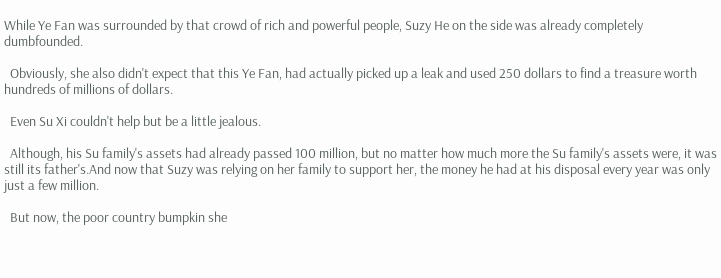While Ye Fan was surrounded by that crowd of rich and powerful people, Suzy He on the side was already completely dumbfounded.

  Obviously, she also didn't expect that this Ye Fan, had actually picked up a leak and used 250 dollars to find a treasure worth hundreds of millions of dollars.

  Even Su Xi couldn't help but be a little jealous.

  Although, his Su family's assets had already passed 100 million, but no matter how much more the Su family's assets were, it was still its father's.And now that Suzy was relying on her family to support her, the money he had at his disposal every year was only just a few million.

  But now, the poor country bumpkin she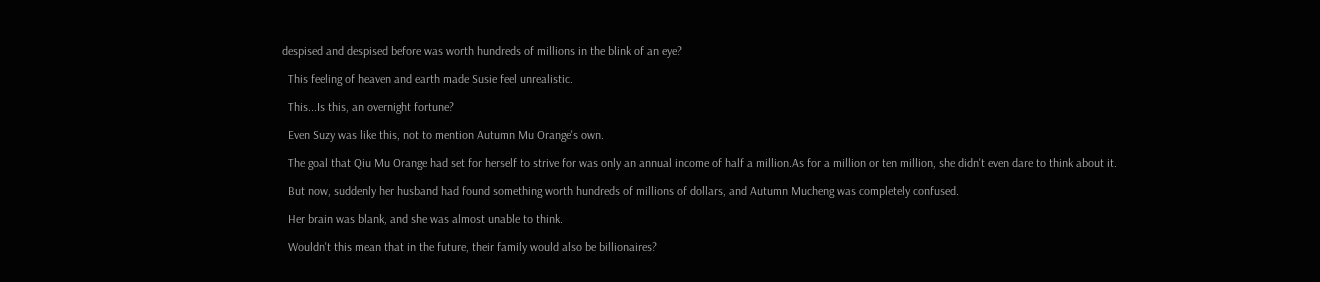despised and despised before was worth hundreds of millions in the blink of an eye?

  This feeling of heaven and earth made Susie feel unrealistic.

  This...Is this, an overnight fortune?

  Even Suzy was like this, not to mention Autumn Mu Orange's own.

  The goal that Qiu Mu Orange had set for herself to strive for was only an annual income of half a million.As for a million or ten million, she didn't even dare to think about it.

  But now, suddenly her husband had found something worth hundreds of millions of dollars, and Autumn Mucheng was completely confused.

  Her brain was blank, and she was almost unable to think.

  Wouldn't this mean that in the future, their family would also be billionaires?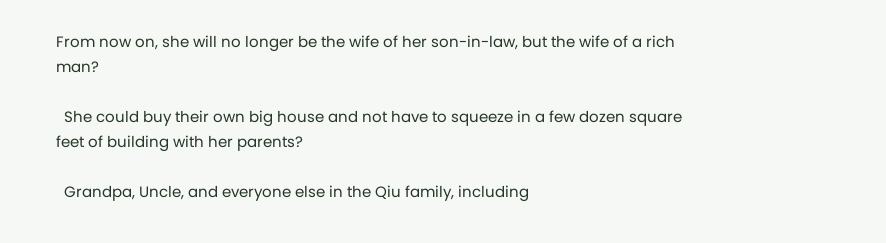From now on, she will no longer be the wife of her son-in-law, but the wife of a rich man?

  She could buy their own big house and not have to squeeze in a few dozen square feet of building with her parents?

  Grandpa, Uncle, and everyone else in the Qiu family, including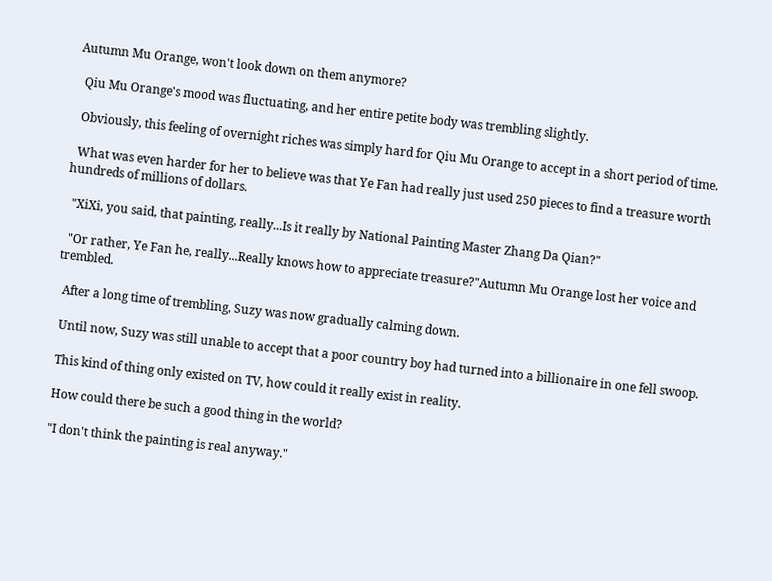Autumn Mu Orange, won't look down on them anymore?

  Qiu Mu Orange's mood was fluctuating, and her entire petite body was trembling slightly.

  Obviously, this feeling of overnight riches was simply hard for Qiu Mu Orange to accept in a short period of time.

  What was even harder for her to believe was that Ye Fan had really just used 250 pieces to find a treasure worth hundreds of millions of dollars.

  "XiXi, you said, that painting, really...Is it really by National Painting Master Zhang Da Qian?"

  "Or rather, Ye Fan he, really...Really knows how to appreciate treasure?"Autumn Mu Orange lost her voice and trembled.

  After a long time of trembling, Suzy was now gradually calming down.

  Until now, Suzy was still unable to accept that a poor country boy had turned into a billionaire in one fell swoop.

  This kind of thing only existed on TV, how could it really exist in reality.

  How could there be such a good thing in the world?

  "I don't think the painting is real anyway."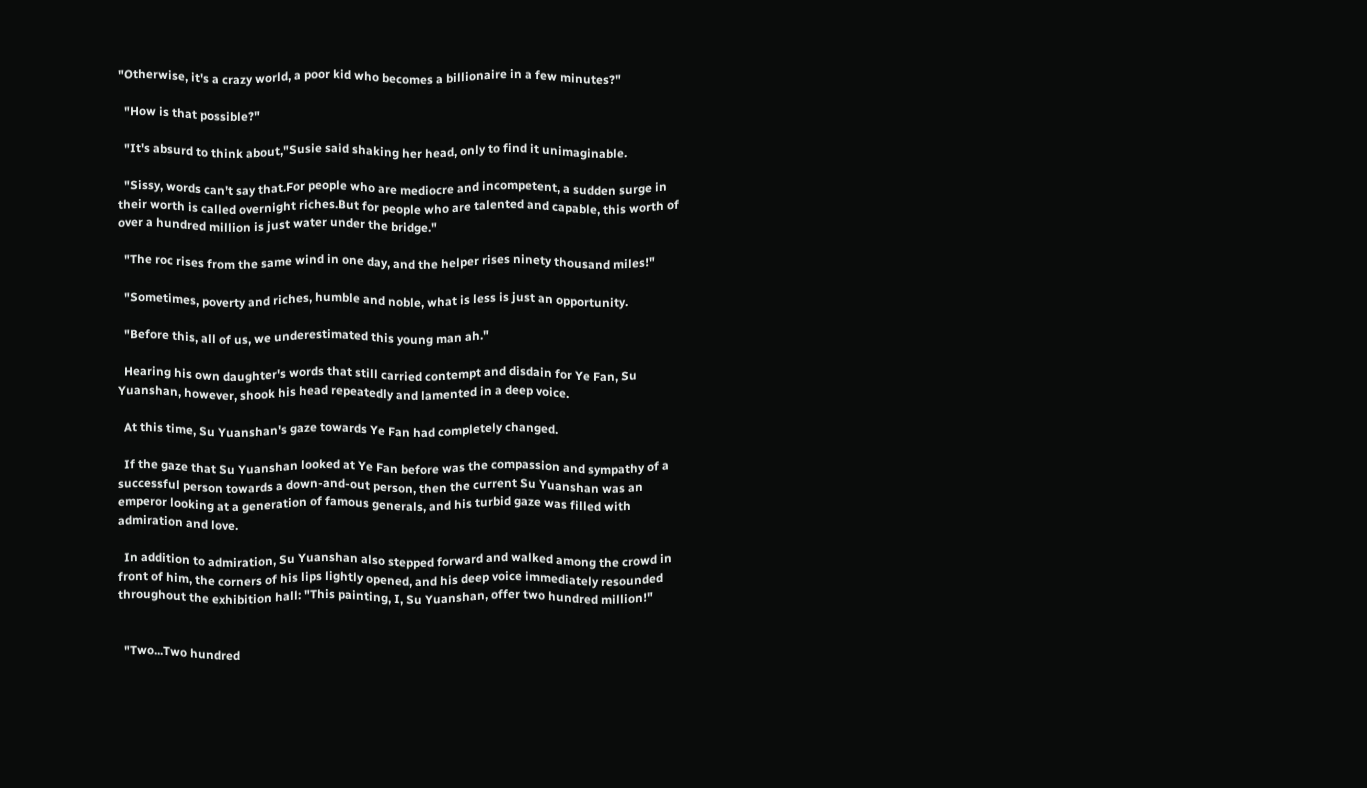"Otherwise, it's a crazy world, a poor kid who becomes a billionaire in a few minutes?"

  "How is that possible?"

  "It's absurd to think about,"Susie said shaking her head, only to find it unimaginable.

  "Sissy, words can't say that.For people who are mediocre and incompetent, a sudden surge in their worth is called overnight riches.But for people who are talented and capable, this worth of over a hundred million is just water under the bridge."

  "The roc rises from the same wind in one day, and the helper rises ninety thousand miles!"

  "Sometimes, poverty and riches, humble and noble, what is less is just an opportunity.

  "Before this, all of us, we underestimated this young man ah."

  Hearing his own daughter's words that still carried contempt and disdain for Ye Fan, Su Yuanshan, however, shook his head repeatedly and lamented in a deep voice.

  At this time, Su Yuanshan's gaze towards Ye Fan had completely changed.

  If the gaze that Su Yuanshan looked at Ye Fan before was the compassion and sympathy of a successful person towards a down-and-out person, then the current Su Yuanshan was an emperor looking at a generation of famous generals, and his turbid gaze was filled with admiration and love.

  In addition to admiration, Su Yuanshan also stepped forward and walked among the crowd in front of him, the corners of his lips lightly opened, and his deep voice immediately resounded throughout the exhibition hall: "This painting, I, Su Yuanshan, offer two hundred million!"


  "Two...Two hundred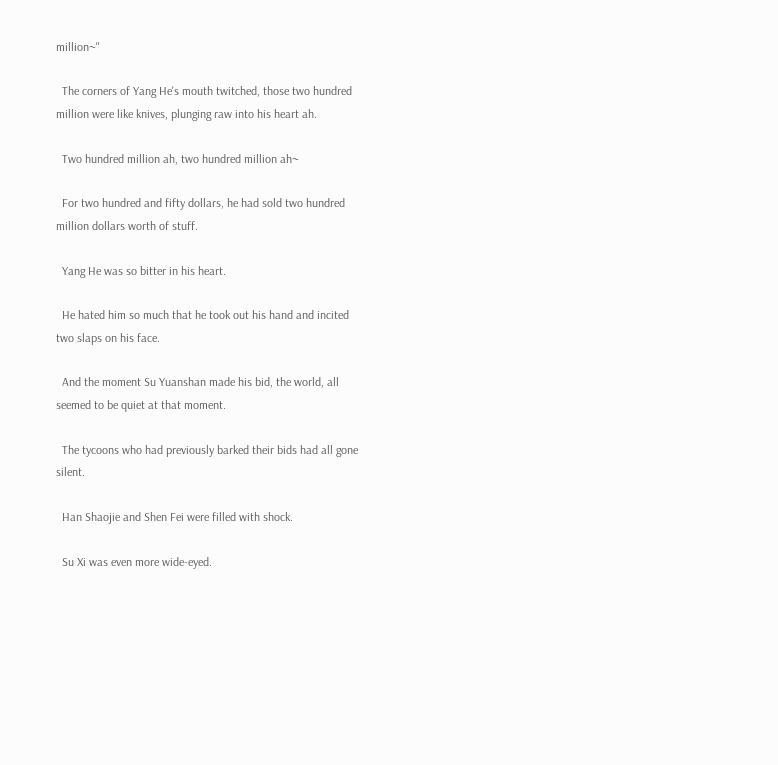million~"

  The corners of Yang He's mouth twitched, those two hundred million were like knives, plunging raw into his heart ah.

  Two hundred million ah, two hundred million ah~

  For two hundred and fifty dollars, he had sold two hundred million dollars worth of stuff.

  Yang He was so bitter in his heart.

  He hated him so much that he took out his hand and incited two slaps on his face.

  And the moment Su Yuanshan made his bid, the world, all seemed to be quiet at that moment.

  The tycoons who had previously barked their bids had all gone silent.

  Han Shaojie and Shen Fei were filled with shock.

  Su Xi was even more wide-eyed.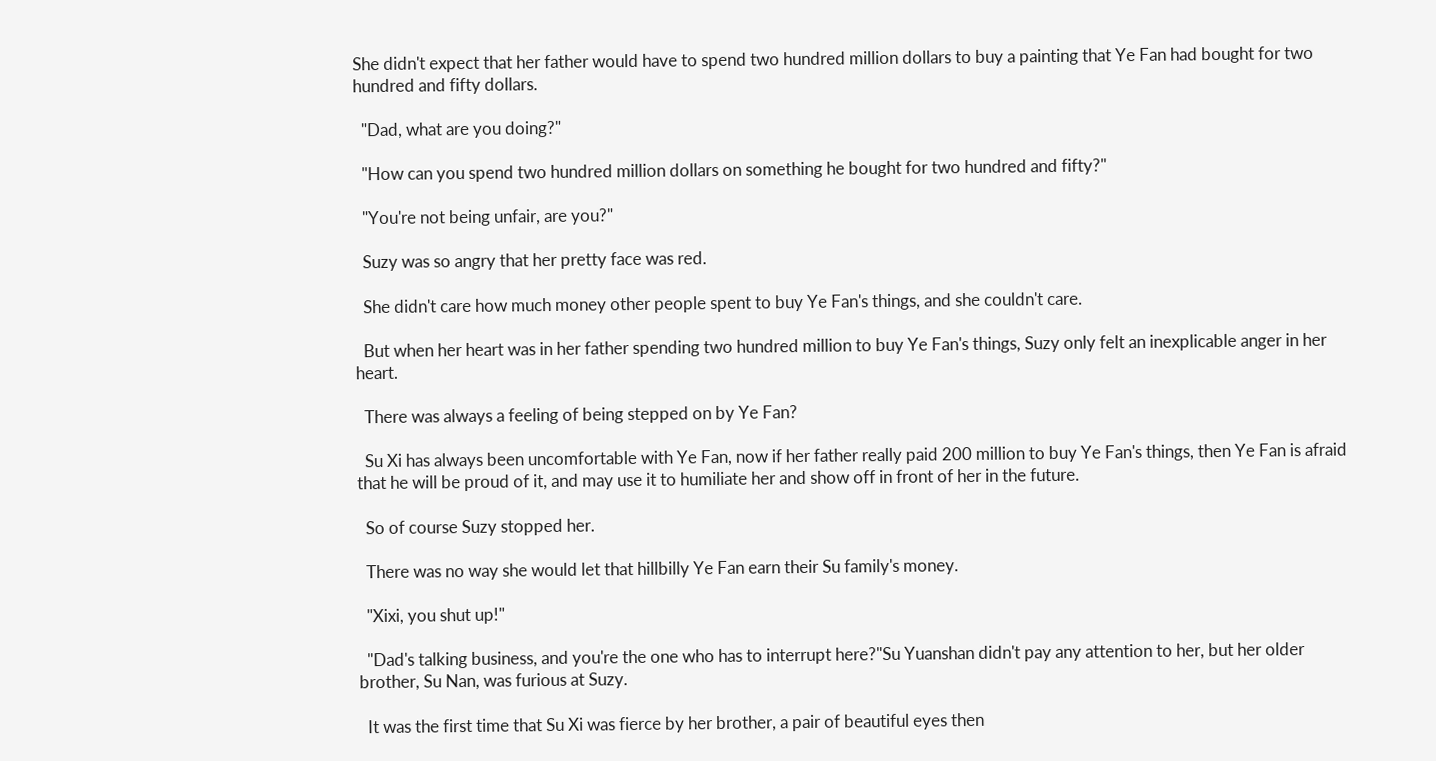She didn't expect that her father would have to spend two hundred million dollars to buy a painting that Ye Fan had bought for two hundred and fifty dollars.

  "Dad, what are you doing?"

  "How can you spend two hundred million dollars on something he bought for two hundred and fifty?"

  "You're not being unfair, are you?"

  Suzy was so angry that her pretty face was red.

  She didn't care how much money other people spent to buy Ye Fan's things, and she couldn't care.

  But when her heart was in her father spending two hundred million to buy Ye Fan's things, Suzy only felt an inexplicable anger in her heart.

  There was always a feeling of being stepped on by Ye Fan?

  Su Xi has always been uncomfortable with Ye Fan, now if her father really paid 200 million to buy Ye Fan's things, then Ye Fan is afraid that he will be proud of it, and may use it to humiliate her and show off in front of her in the future.

  So of course Suzy stopped her.

  There was no way she would let that hillbilly Ye Fan earn their Su family's money.

  "Xixi, you shut up!"

  "Dad's talking business, and you're the one who has to interrupt here?"Su Yuanshan didn't pay any attention to her, but her older brother, Su Nan, was furious at Suzy.

  It was the first time that Su Xi was fierce by her brother, a pair of beautiful eyes then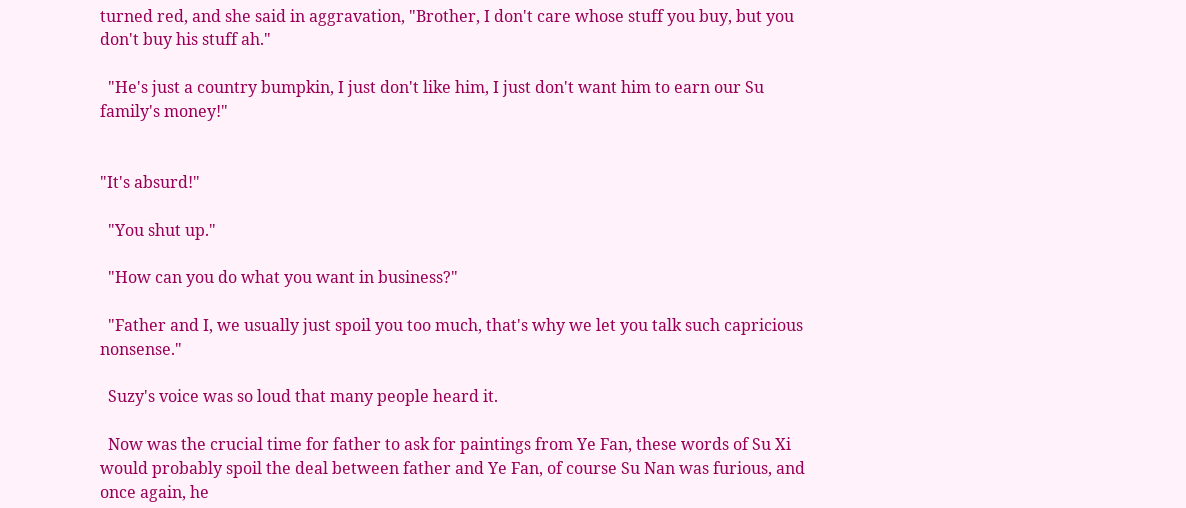turned red, and she said in aggravation, "Brother, I don't care whose stuff you buy, but you don't buy his stuff ah."

  "He's just a country bumpkin, I just don't like him, I just don't want him to earn our Su family's money!"


"It's absurd!"

  "You shut up."

  "How can you do what you want in business?"

  "Father and I, we usually just spoil you too much, that's why we let you talk such capricious nonsense."

  Suzy's voice was so loud that many people heard it.

  Now was the crucial time for father to ask for paintings from Ye Fan, these words of Su Xi would probably spoil the deal between father and Ye Fan, of course Su Nan was furious, and once again, he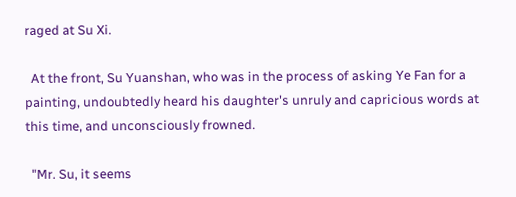raged at Su Xi.

  At the front, Su Yuanshan, who was in the process of asking Ye Fan for a painting, undoubtedly heard his daughter's unruly and capricious words at this time, and unconsciously frowned.

  "Mr. Su, it seems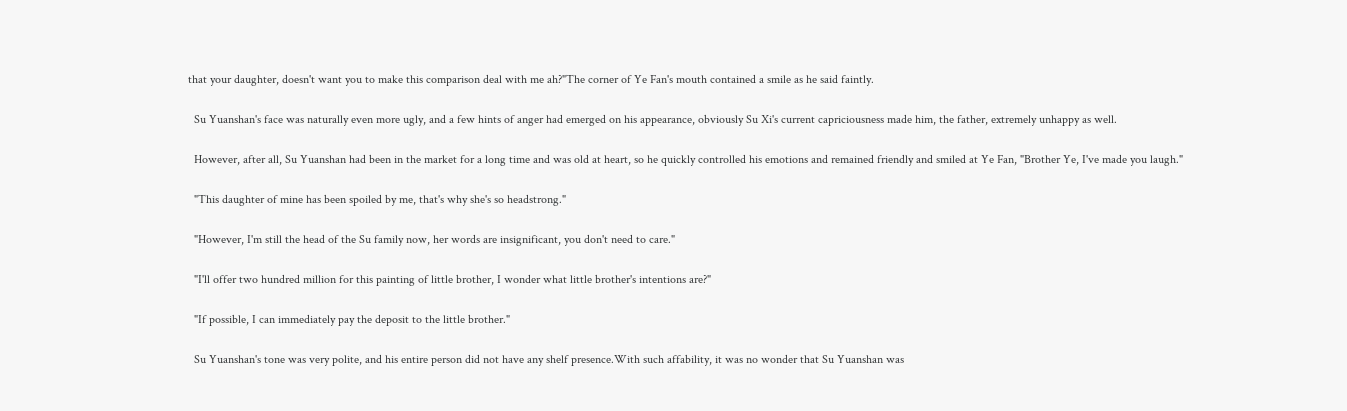that your daughter, doesn't want you to make this comparison deal with me ah?"The corner of Ye Fan's mouth contained a smile as he said faintly.

  Su Yuanshan's face was naturally even more ugly, and a few hints of anger had emerged on his appearance, obviously Su Xi's current capriciousness made him, the father, extremely unhappy as well.

  However, after all, Su Yuanshan had been in the market for a long time and was old at heart, so he quickly controlled his emotions and remained friendly and smiled at Ye Fan, "Brother Ye, I've made you laugh."

  "This daughter of mine has been spoiled by me, that's why she's so headstrong."

  "However, I'm still the head of the Su family now, her words are insignificant, you don't need to care."

  "I'll offer two hundred million for this painting of little brother, I wonder what little brother's intentions are?"

  "If possible, I can immediately pay the deposit to the little brother."

  Su Yuanshan's tone was very polite, and his entire person did not have any shelf presence.With such affability, it was no wonder that Su Yuanshan was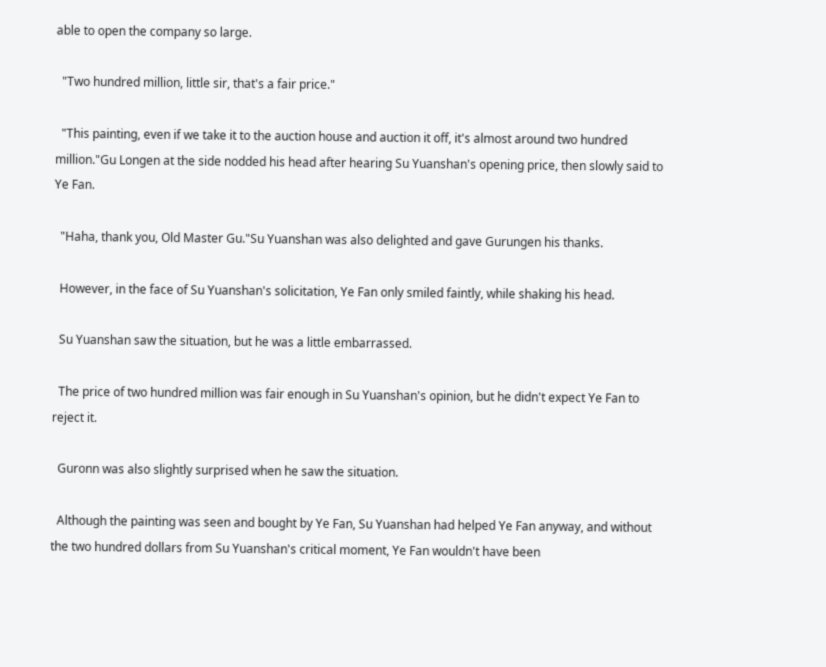able to open the company so large.

  "Two hundred million, little sir, that's a fair price."

  "This painting, even if we take it to the auction house and auction it off, it's almost around two hundred million."Gu Longen at the side nodded his head after hearing Su Yuanshan's opening price, then slowly said to Ye Fan.

  "Haha, thank you, Old Master Gu."Su Yuanshan was also delighted and gave Gurungen his thanks.

  However, in the face of Su Yuanshan's solicitation, Ye Fan only smiled faintly, while shaking his head.

  Su Yuanshan saw the situation, but he was a little embarrassed.

  The price of two hundred million was fair enough in Su Yuanshan's opinion, but he didn't expect Ye Fan to reject it.

  Guronn was also slightly surprised when he saw the situation.

  Although the painting was seen and bought by Ye Fan, Su Yuanshan had helped Ye Fan anyway, and without the two hundred dollars from Su Yuanshan's critical moment, Ye Fan wouldn't have been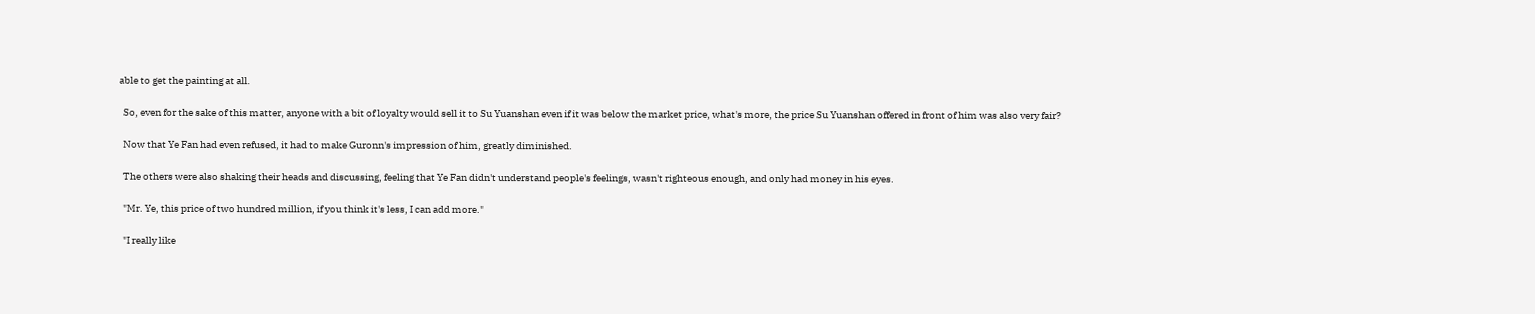able to get the painting at all.

  So, even for the sake of this matter, anyone with a bit of loyalty would sell it to Su Yuanshan even if it was below the market price, what's more, the price Su Yuanshan offered in front of him was also very fair?

  Now that Ye Fan had even refused, it had to make Guronn's impression of him, greatly diminished.

  The others were also shaking their heads and discussing, feeling that Ye Fan didn't understand people's feelings, wasn't righteous enough, and only had money in his eyes.

  "Mr. Ye, this price of two hundred million, if you think it's less, I can add more."

  "I really like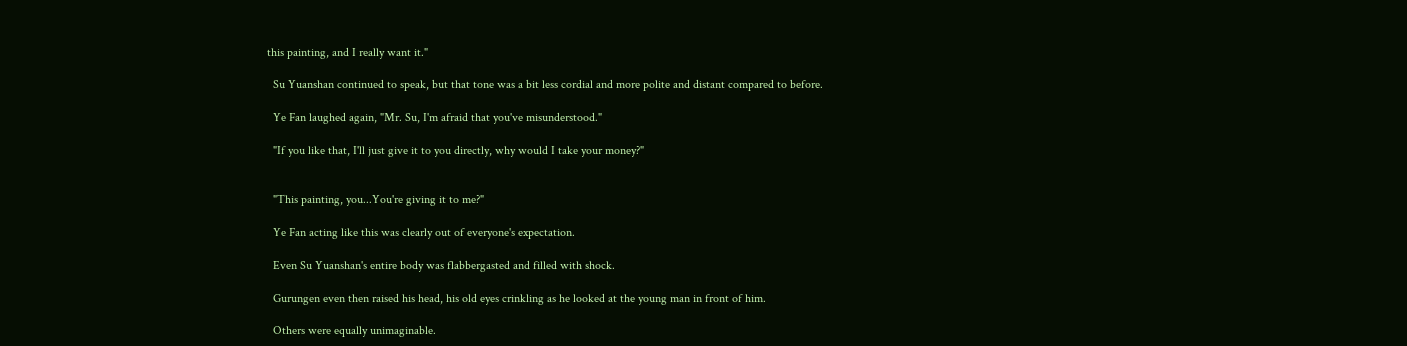this painting, and I really want it."

  Su Yuanshan continued to speak, but that tone was a bit less cordial and more polite and distant compared to before.

  Ye Fan laughed again, "Mr. Su, I'm afraid that you've misunderstood."

  "If you like that, I'll just give it to you directly, why would I take your money?"


  "This painting, you...You're giving it to me?"

  Ye Fan acting like this was clearly out of everyone's expectation.

  Even Su Yuanshan's entire body was flabbergasted and filled with shock.

  Gurungen even then raised his head, his old eyes crinkling as he looked at the young man in front of him.

  Others were equally unimaginable.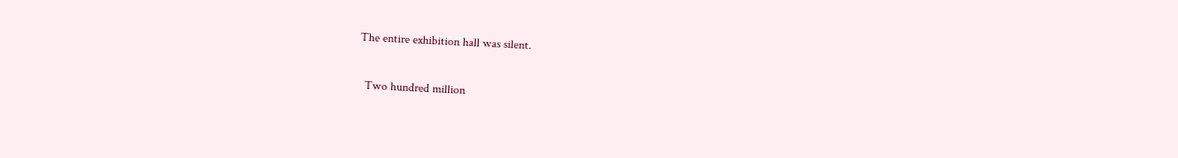The entire exhibition hall was silent.

  Two hundred million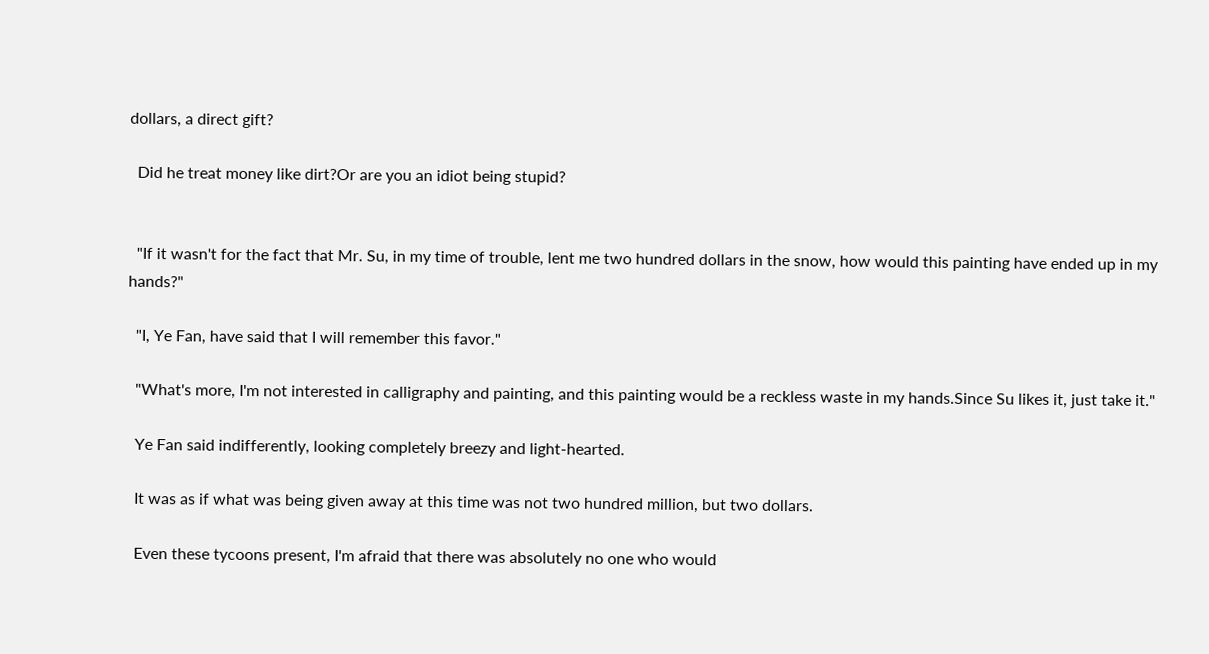dollars, a direct gift?

  Did he treat money like dirt?Or are you an idiot being stupid?


  "If it wasn't for the fact that Mr. Su, in my time of trouble, lent me two hundred dollars in the snow, how would this painting have ended up in my hands?"

  "I, Ye Fan, have said that I will remember this favor."

  "What's more, I'm not interested in calligraphy and painting, and this painting would be a reckless waste in my hands.Since Su likes it, just take it."

  Ye Fan said indifferently, looking completely breezy and light-hearted.

  It was as if what was being given away at this time was not two hundred million, but two dollars.

  Even these tycoons present, I'm afraid that there was absolutely no one who would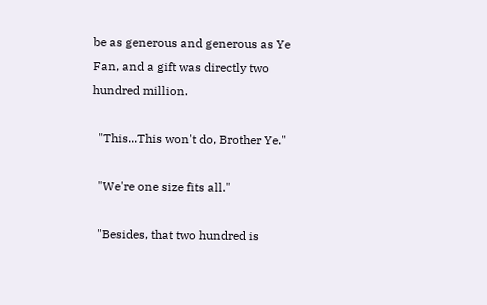be as generous and generous as Ye Fan, and a gift was directly two hundred million.

  "This...This won't do, Brother Ye."

  "We're one size fits all."

  "Besides, that two hundred is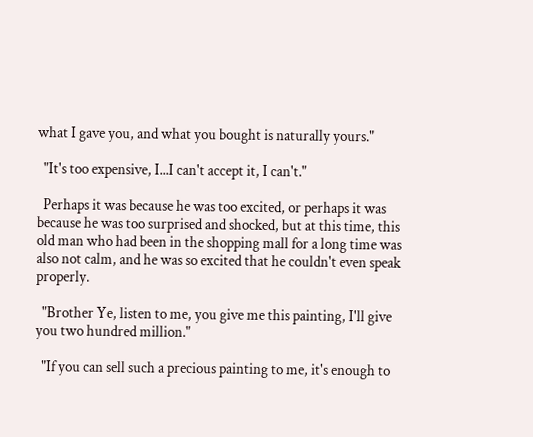what I gave you, and what you bought is naturally yours."

  "It's too expensive, I...I can't accept it, I can't."

  Perhaps it was because he was too excited, or perhaps it was because he was too surprised and shocked, but at this time, this old man who had been in the shopping mall for a long time was also not calm, and he was so excited that he couldn't even speak properly.

  "Brother Ye, listen to me, you give me this painting, I'll give you two hundred million."

  "If you can sell such a precious painting to me, it's enough to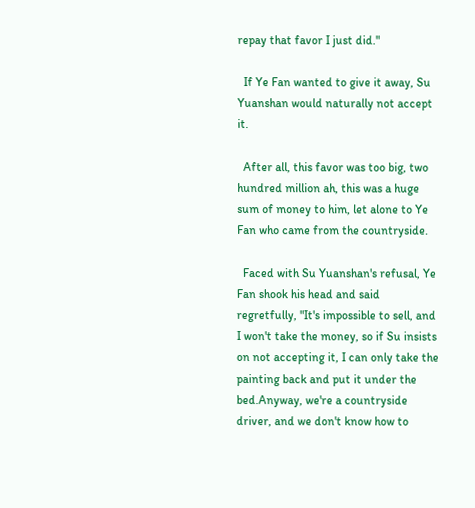repay that favor I just did."

  If Ye Fan wanted to give it away, Su Yuanshan would naturally not accept it.

  After all, this favor was too big, two hundred million ah, this was a huge sum of money to him, let alone to Ye Fan who came from the countryside.

  Faced with Su Yuanshan's refusal, Ye Fan shook his head and said regretfully, "It's impossible to sell, and I won't take the money, so if Su insists on not accepting it, I can only take the painting back and put it under the bed.Anyway, we're a countryside driver, and we don't know how to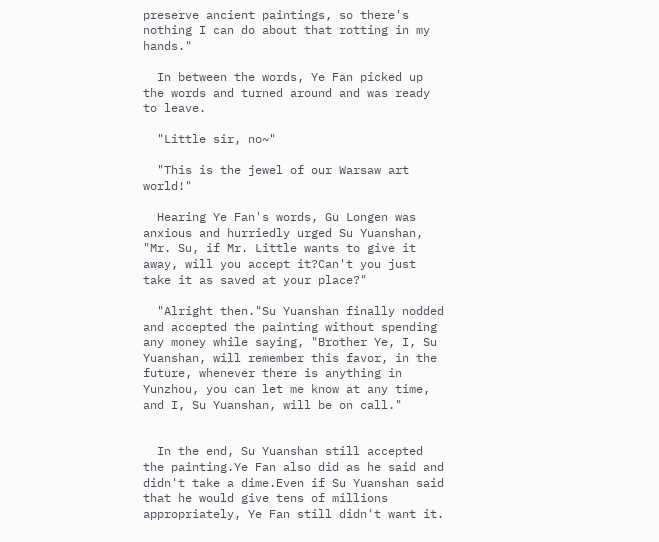preserve ancient paintings, so there's nothing I can do about that rotting in my hands."

  In between the words, Ye Fan picked up the words and turned around and was ready to leave.

  "Little sir, no~"

  "This is the jewel of our Warsaw art world!"

  Hearing Ye Fan's words, Gu Longen was anxious and hurriedly urged Su Yuanshan, "Mr. Su, if Mr. Little wants to give it away, will you accept it?Can't you just take it as saved at your place?"

  "Alright then."Su Yuanshan finally nodded and accepted the painting without spending any money while saying, "Brother Ye, I, Su Yuanshan, will remember this favor, in the future, whenever there is anything in Yunzhou, you can let me know at any time, and I, Su Yuanshan, will be on call."


  In the end, Su Yuanshan still accepted the painting.Ye Fan also did as he said and didn't take a dime.Even if Su Yuanshan said that he would give tens of millions appropriately, Ye Fan still didn't want it.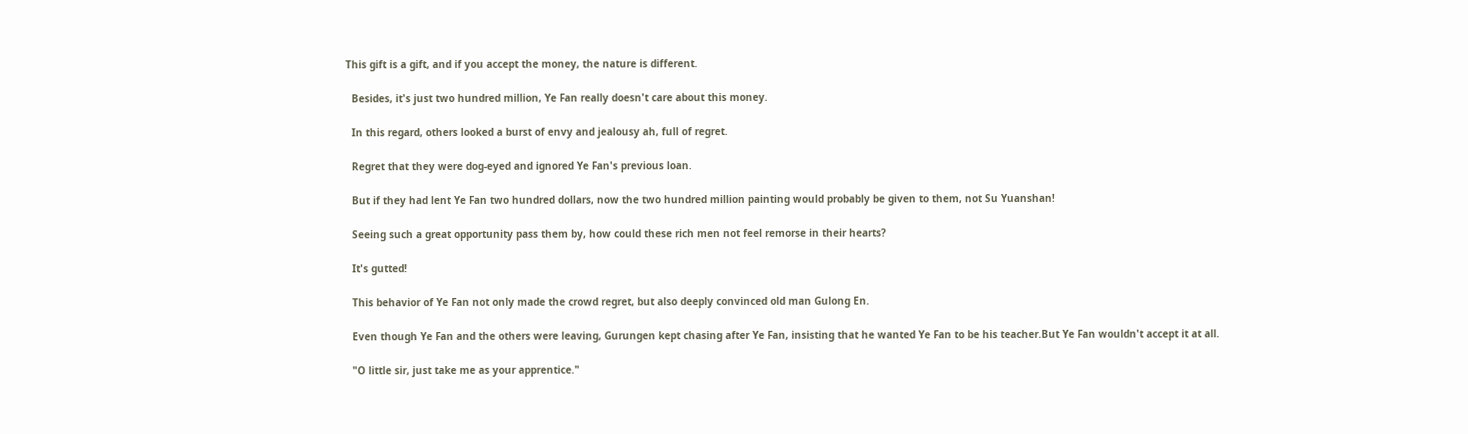This gift is a gift, and if you accept the money, the nature is different.

  Besides, it's just two hundred million, Ye Fan really doesn't care about this money.

  In this regard, others looked a burst of envy and jealousy ah, full of regret.

  Regret that they were dog-eyed and ignored Ye Fan's previous loan.

  But if they had lent Ye Fan two hundred dollars, now the two hundred million painting would probably be given to them, not Su Yuanshan!

  Seeing such a great opportunity pass them by, how could these rich men not feel remorse in their hearts?

  It's gutted!

  This behavior of Ye Fan not only made the crowd regret, but also deeply convinced old man Gulong En.

  Even though Ye Fan and the others were leaving, Gurungen kept chasing after Ye Fan, insisting that he wanted Ye Fan to be his teacher.But Ye Fan wouldn't accept it at all.

  "O little sir, just take me as your apprentice."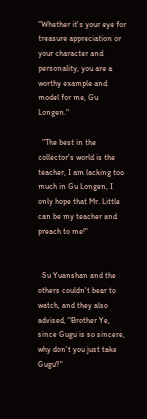"Whether it's your eye for treasure appreciation or your character and personality, you are a worthy example and model for me, Gu Longen."

  "The best in the collector's world is the teacher, I am lacking too much in Gu Longen, I only hope that Mr. Little can be my teacher and preach to me!"


  Su Yuanshan and the others couldn't bear to watch, and they also advised, "Brother Ye, since Gugu is so sincere, why don't you just take Gugu?"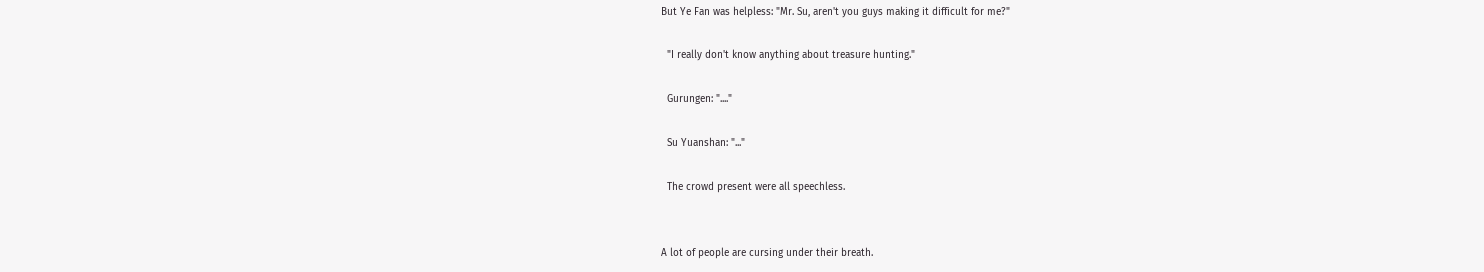But Ye Fan was helpless: "Mr. Su, aren't you guys making it difficult for me?"

  "I really don't know anything about treasure hunting."

  Gurungen: "...."

  Su Yuanshan: "..."

  The crowd present were all speechless.


A lot of people are cursing under their breath.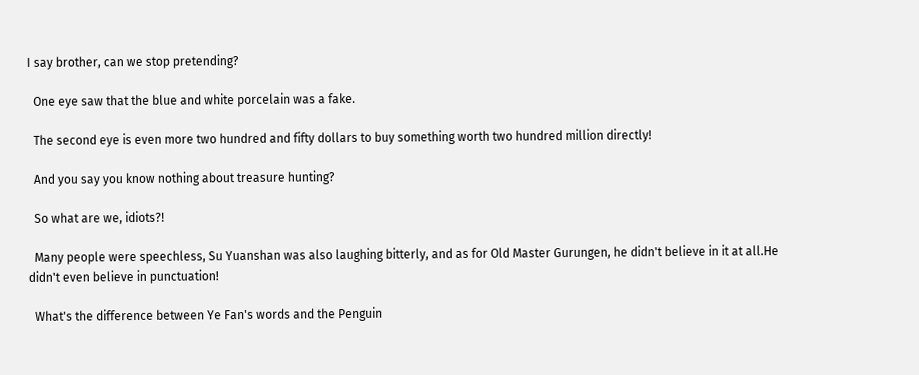I say brother, can we stop pretending?

  One eye saw that the blue and white porcelain was a fake.

  The second eye is even more two hundred and fifty dollars to buy something worth two hundred million directly!

  And you say you know nothing about treasure hunting?

  So what are we, idiots?!

  Many people were speechless, Su Yuanshan was also laughing bitterly, and as for Old Master Gurungen, he didn't believe in it at all.He didn't even believe in punctuation!

  What's the difference between Ye Fan's words and the Penguin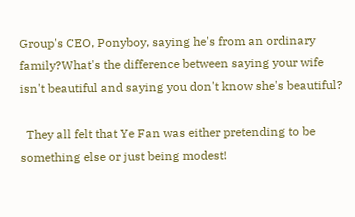Group's CEO, Ponyboy, saying he's from an ordinary family?What's the difference between saying your wife isn't beautiful and saying you don't know she's beautiful?

  They all felt that Ye Fan was either pretending to be something else or just being modest!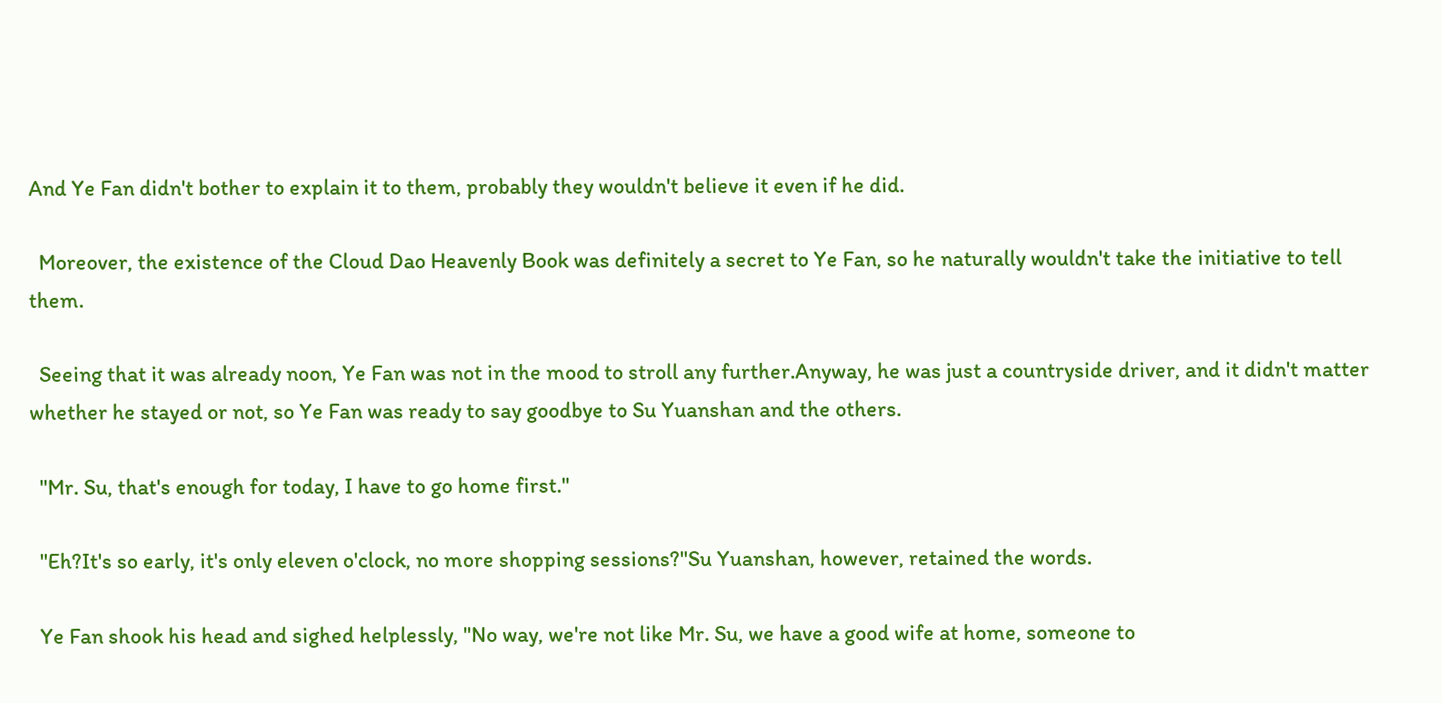And Ye Fan didn't bother to explain it to them, probably they wouldn't believe it even if he did.

  Moreover, the existence of the Cloud Dao Heavenly Book was definitely a secret to Ye Fan, so he naturally wouldn't take the initiative to tell them.

  Seeing that it was already noon, Ye Fan was not in the mood to stroll any further.Anyway, he was just a countryside driver, and it didn't matter whether he stayed or not, so Ye Fan was ready to say goodbye to Su Yuanshan and the others.

  "Mr. Su, that's enough for today, I have to go home first."

  "Eh?It's so early, it's only eleven o'clock, no more shopping sessions?"Su Yuanshan, however, retained the words.

  Ye Fan shook his head and sighed helplessly, "No way, we're not like Mr. Su, we have a good wife at home, someone to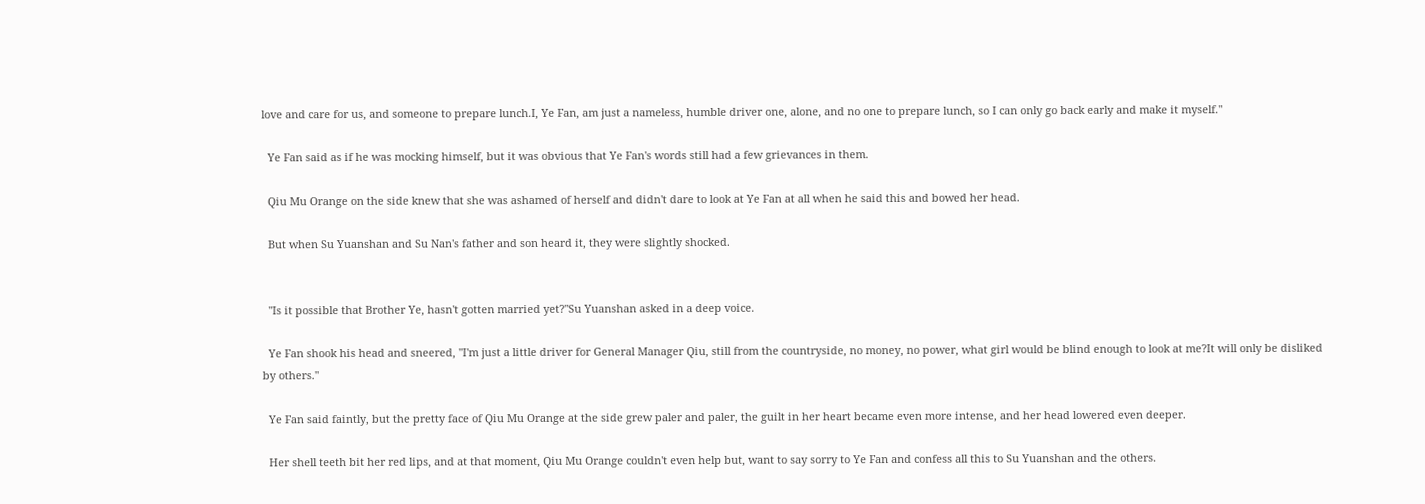love and care for us, and someone to prepare lunch.I, Ye Fan, am just a nameless, humble driver one, alone, and no one to prepare lunch, so I can only go back early and make it myself."

  Ye Fan said as if he was mocking himself, but it was obvious that Ye Fan's words still had a few grievances in them.

  Qiu Mu Orange on the side knew that she was ashamed of herself and didn't dare to look at Ye Fan at all when he said this and bowed her head.

  But when Su Yuanshan and Su Nan's father and son heard it, they were slightly shocked.


  "Is it possible that Brother Ye, hasn't gotten married yet?"Su Yuanshan asked in a deep voice.

  Ye Fan shook his head and sneered, "I'm just a little driver for General Manager Qiu, still from the countryside, no money, no power, what girl would be blind enough to look at me?It will only be disliked by others."

  Ye Fan said faintly, but the pretty face of Qiu Mu Orange at the side grew paler and paler, the guilt in her heart became even more intense, and her head lowered even deeper.

  Her shell teeth bit her red lips, and at that moment, Qiu Mu Orange couldn't even help but, want to say sorry to Ye Fan and confess all this to Su Yuanshan and the others.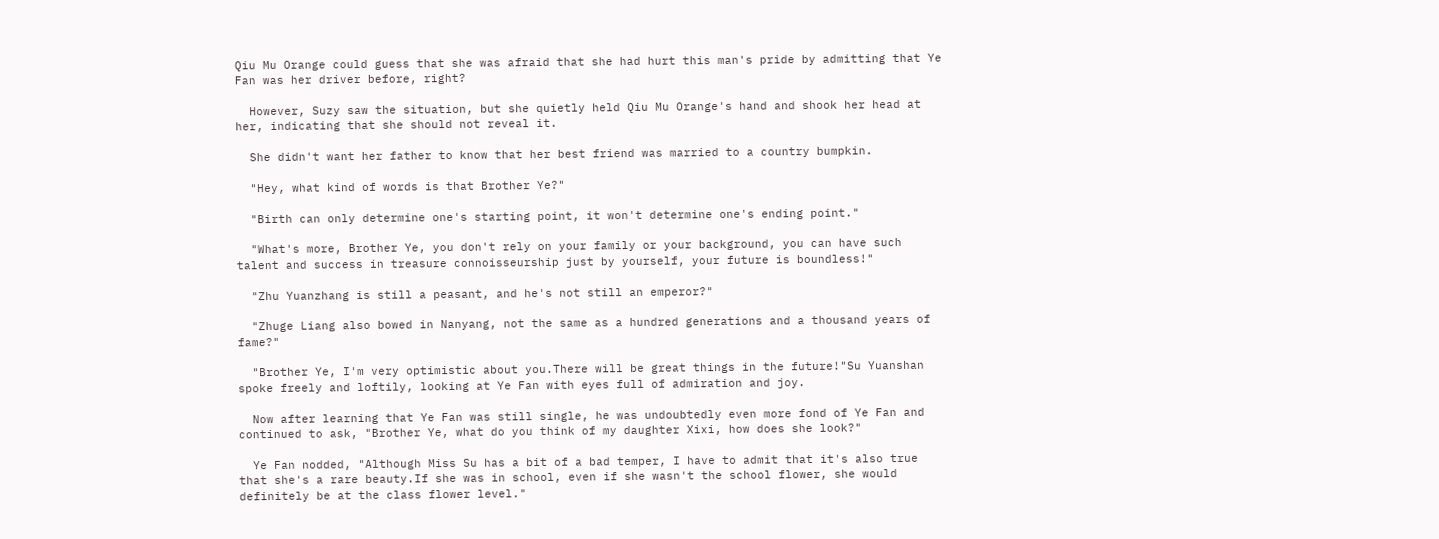Qiu Mu Orange could guess that she was afraid that she had hurt this man's pride by admitting that Ye Fan was her driver before, right?

  However, Suzy saw the situation, but she quietly held Qiu Mu Orange's hand and shook her head at her, indicating that she should not reveal it.

  She didn't want her father to know that her best friend was married to a country bumpkin.

  "Hey, what kind of words is that Brother Ye?"

  "Birth can only determine one's starting point, it won't determine one's ending point."

  "What's more, Brother Ye, you don't rely on your family or your background, you can have such talent and success in treasure connoisseurship just by yourself, your future is boundless!"

  "Zhu Yuanzhang is still a peasant, and he's not still an emperor?"

  "Zhuge Liang also bowed in Nanyang, not the same as a hundred generations and a thousand years of fame?"

  "Brother Ye, I'm very optimistic about you.There will be great things in the future!"Su Yuanshan spoke freely and loftily, looking at Ye Fan with eyes full of admiration and joy.

  Now after learning that Ye Fan was still single, he was undoubtedly even more fond of Ye Fan and continued to ask, "Brother Ye, what do you think of my daughter Xixi, how does she look?"

  Ye Fan nodded, "Although Miss Su has a bit of a bad temper, I have to admit that it's also true that she's a rare beauty.If she was in school, even if she wasn't the school flower, she would definitely be at the class flower level."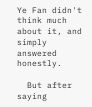Ye Fan didn't think much about it, and simply answered honestly.

  But after saying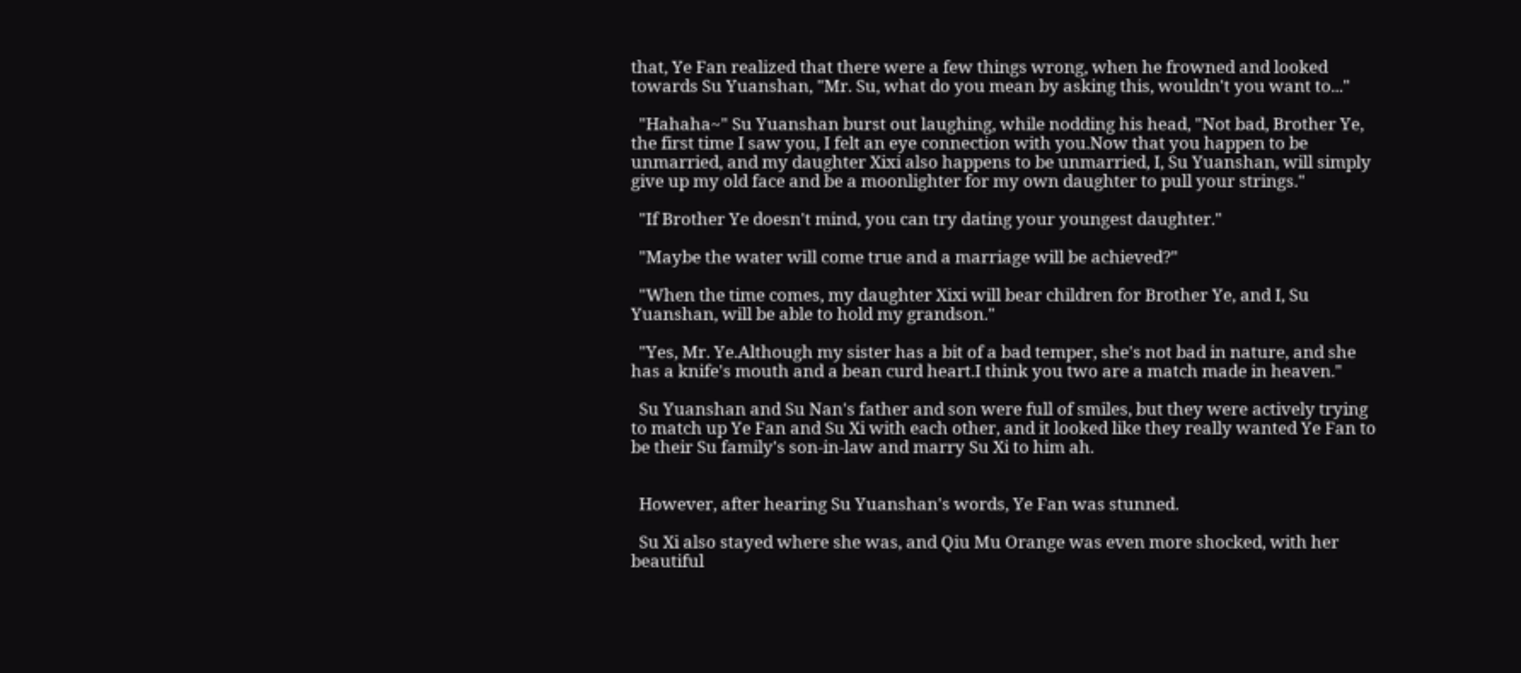that, Ye Fan realized that there were a few things wrong, when he frowned and looked towards Su Yuanshan, "Mr. Su, what do you mean by asking this, wouldn't you want to..."

  "Hahaha~" Su Yuanshan burst out laughing, while nodding his head, "Not bad, Brother Ye, the first time I saw you, I felt an eye connection with you.Now that you happen to be unmarried, and my daughter Xixi also happens to be unmarried, I, Su Yuanshan, will simply give up my old face and be a moonlighter for my own daughter to pull your strings."

  "If Brother Ye doesn't mind, you can try dating your youngest daughter."

  "Maybe the water will come true and a marriage will be achieved?"

  "When the time comes, my daughter Xixi will bear children for Brother Ye, and I, Su Yuanshan, will be able to hold my grandson."

  "Yes, Mr. Ye.Although my sister has a bit of a bad temper, she's not bad in nature, and she has a knife's mouth and a bean curd heart.I think you two are a match made in heaven."

  Su Yuanshan and Su Nan's father and son were full of smiles, but they were actively trying to match up Ye Fan and Su Xi with each other, and it looked like they really wanted Ye Fan to be their Su family's son-in-law and marry Su Xi to him ah.


  However, after hearing Su Yuanshan's words, Ye Fan was stunned.

  Su Xi also stayed where she was, and Qiu Mu Orange was even more shocked, with her beautiful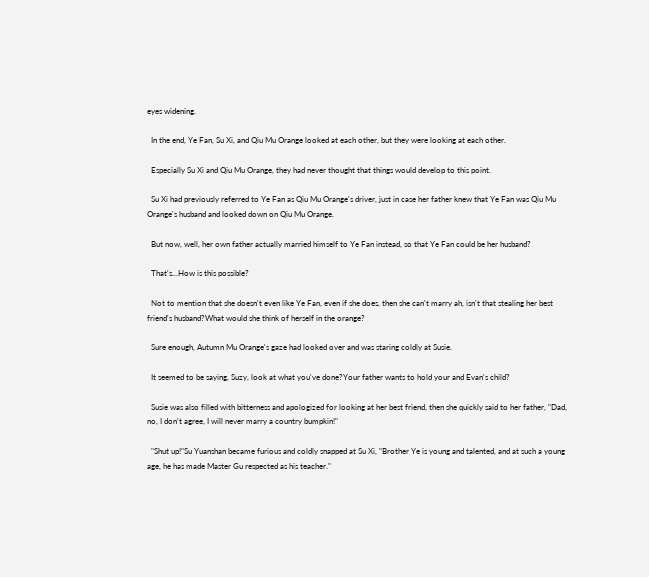eyes widening.

  In the end, Ye Fan, Su Xi, and Qiu Mu Orange looked at each other, but they were looking at each other.

  Especially Su Xi and Qiu Mu Orange, they had never thought that things would develop to this point.

  Su Xi had previously referred to Ye Fan as Qiu Mu Orange's driver, just in case her father knew that Ye Fan was Qiu Mu Orange's husband and looked down on Qiu Mu Orange.

  But now, well, her own father actually married himself to Ye Fan instead, so that Ye Fan could be her husband?

  That's...How is this possible?

  Not to mention that she doesn't even like Ye Fan, even if she does, then she can't marry ah, isn't that stealing her best friend's husband?What would she think of herself in the orange?

  Sure enough, Autumn Mu Orange's gaze had looked over and was staring coldly at Susie.

  It seemed to be saying, Suzy, look at what you've done?Your father wants to hold your and Evan's child?

  Susie was also filled with bitterness and apologized for looking at her best friend, then she quickly said to her father, "Dad, no, I don't agree, I will never marry a country bumpkin!"

  "Shut up!"Su Yuanshan became furious and coldly snapped at Su Xi, "Brother Ye is young and talented, and at such a young age, he has made Master Gu respected as his teacher."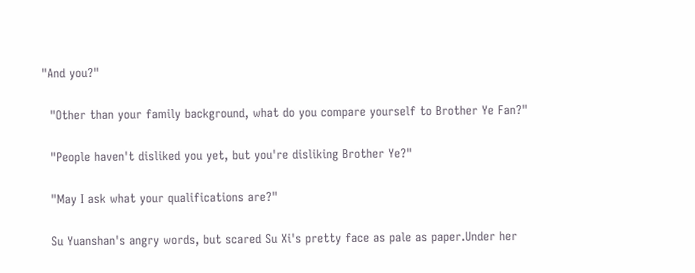"And you?"

  "Other than your family background, what do you compare yourself to Brother Ye Fan?"

  "People haven't disliked you yet, but you're disliking Brother Ye?"

  "May I ask what your qualifications are?"

  Su Yuanshan's angry words, but scared Su Xi's pretty face as pale as paper.Under her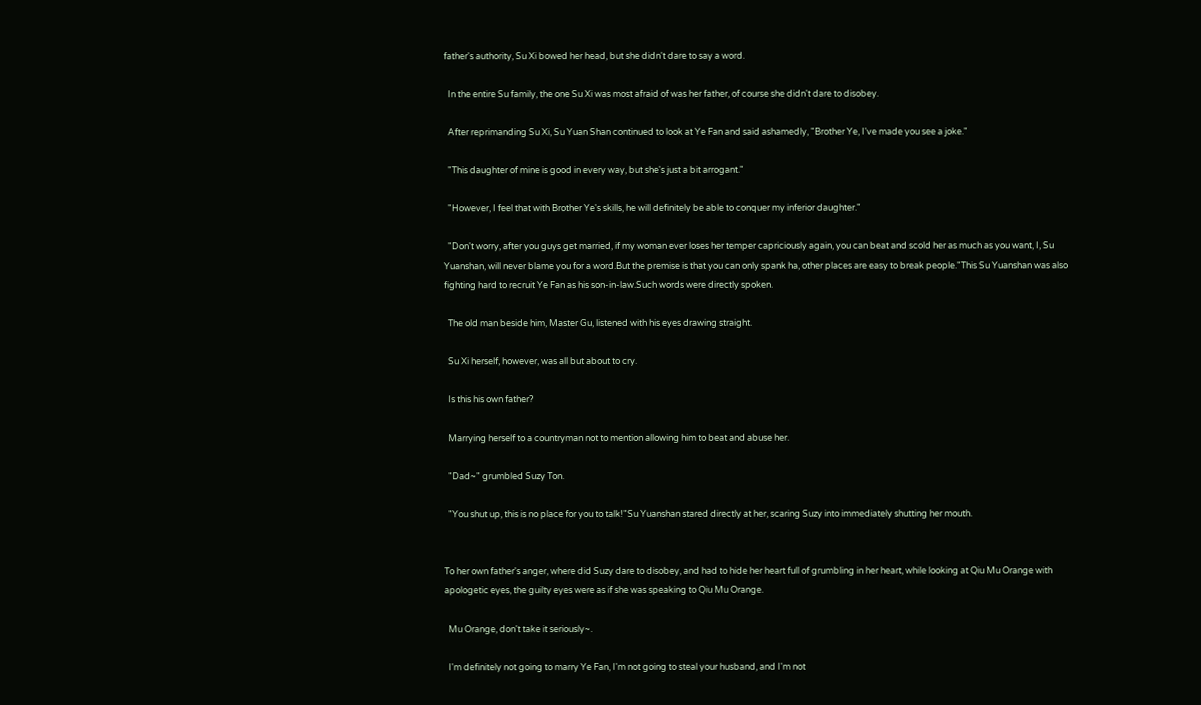father's authority, Su Xi bowed her head, but she didn't dare to say a word.

  In the entire Su family, the one Su Xi was most afraid of was her father, of course she didn't dare to disobey.

  After reprimanding Su Xi, Su Yuan Shan continued to look at Ye Fan and said ashamedly, "Brother Ye, I've made you see a joke."

  "This daughter of mine is good in every way, but she's just a bit arrogant."

  "However, I feel that with Brother Ye's skills, he will definitely be able to conquer my inferior daughter."

  "Don't worry, after you guys get married, if my woman ever loses her temper capriciously again, you can beat and scold her as much as you want, I, Su Yuanshan, will never blame you for a word.But the premise is that you can only spank ha, other places are easy to break people."This Su Yuanshan was also fighting hard to recruit Ye Fan as his son-in-law.Such words were directly spoken.

  The old man beside him, Master Gu, listened with his eyes drawing straight.

  Su Xi herself, however, was all but about to cry.

  Is this his own father?

  Marrying herself to a countryman not to mention allowing him to beat and abuse her.

  "Dad~" grumbled Suzy Ton.

  "You shut up, this is no place for you to talk!"Su Yuanshan stared directly at her, scaring Suzy into immediately shutting her mouth.


To her own father's anger, where did Suzy dare to disobey, and had to hide her heart full of grumbling in her heart, while looking at Qiu Mu Orange with apologetic eyes, the guilty eyes were as if she was speaking to Qiu Mu Orange.

  Mu Orange, don't take it seriously~.

  I'm definitely not going to marry Ye Fan, I'm not going to steal your husband, and I'm not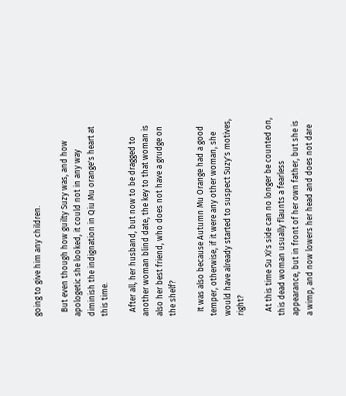going to give him any children.

  But even though how guilty Suzy was, and how apologetic she looked, it could not in any way diminish the indignation in Qiu Mu orange's heart at this time.

  After all, her husband, but now to be dragged to another woman blind date, the key to that woman is also her best friend, who does not have a grudge on the shelf?

  It was also because Autumn Mu Orange had a good temper, otherwise, if it were any other woman, she would have already started to suspect Suzy's motives, right?

  At this time Su Xi's side can no longer be counted on, this dead woman usually flaunts a fearless appearance, but in front of her own father, but she is a wimp, and now lowers her head and does not dare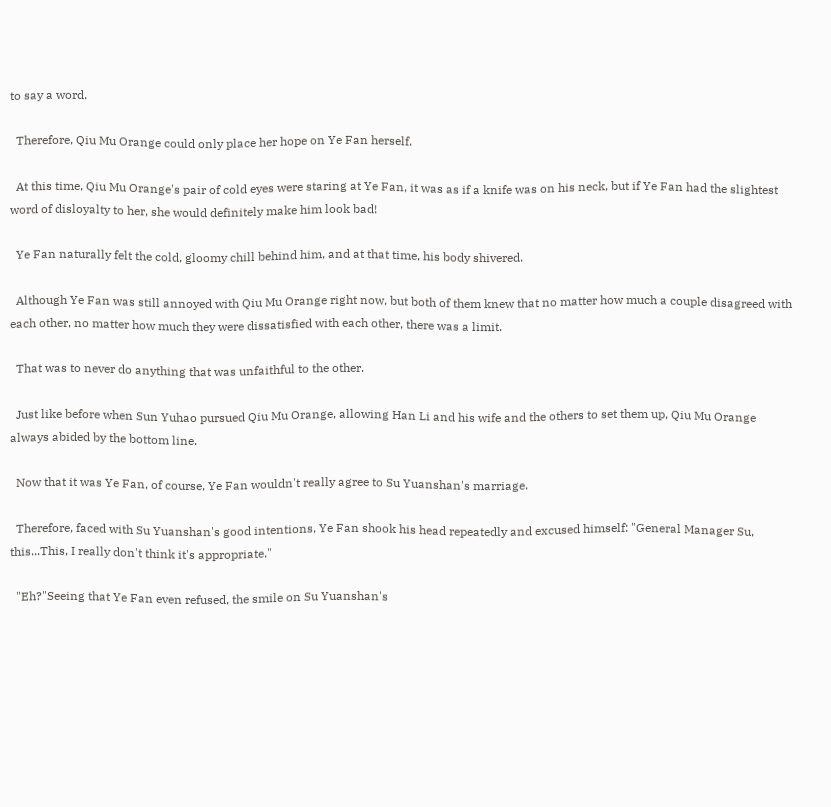to say a word.

  Therefore, Qiu Mu Orange could only place her hope on Ye Fan herself.

  At this time, Qiu Mu Orange's pair of cold eyes were staring at Ye Fan, it was as if a knife was on his neck, but if Ye Fan had the slightest word of disloyalty to her, she would definitely make him look bad!

  Ye Fan naturally felt the cold, gloomy chill behind him, and at that time, his body shivered.

  Although Ye Fan was still annoyed with Qiu Mu Orange right now, but both of them knew that no matter how much a couple disagreed with each other, no matter how much they were dissatisfied with each other, there was a limit.

  That was to never do anything that was unfaithful to the other.

  Just like before when Sun Yuhao pursued Qiu Mu Orange, allowing Han Li and his wife and the others to set them up, Qiu Mu Orange always abided by the bottom line.

  Now that it was Ye Fan, of course, Ye Fan wouldn't really agree to Su Yuanshan's marriage.

  Therefore, faced with Su Yuanshan's good intentions, Ye Fan shook his head repeatedly and excused himself: "General Manager Su, this...This, I really don't think it's appropriate."

  "Eh?"Seeing that Ye Fan even refused, the smile on Su Yuanshan's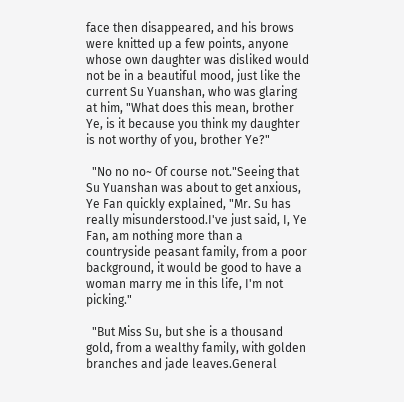face then disappeared, and his brows were knitted up a few points, anyone whose own daughter was disliked would not be in a beautiful mood, just like the current Su Yuanshan, who was glaring at him, "What does this mean, brother Ye, is it because you think my daughter is not worthy of you, brother Ye?"

  "No no no~ Of course not."Seeing that Su Yuanshan was about to get anxious, Ye Fan quickly explained, "Mr. Su has really misunderstood.I've just said, I, Ye Fan, am nothing more than a countryside peasant family, from a poor background, it would be good to have a woman marry me in this life, I'm not picking."

  "But Miss Su, but she is a thousand gold, from a wealthy family, with golden branches and jade leaves.General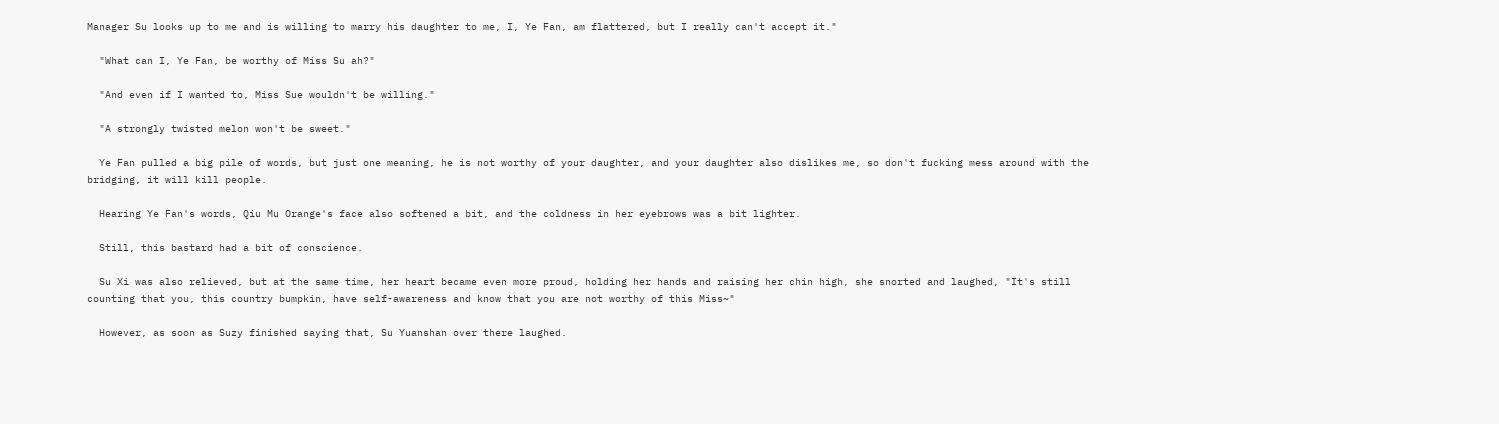Manager Su looks up to me and is willing to marry his daughter to me, I, Ye Fan, am flattered, but I really can't accept it."

  "What can I, Ye Fan, be worthy of Miss Su ah?"

  "And even if I wanted to, Miss Sue wouldn't be willing."

  "A strongly twisted melon won't be sweet."

  Ye Fan pulled a big pile of words, but just one meaning, he is not worthy of your daughter, and your daughter also dislikes me, so don't fucking mess around with the bridging, it will kill people.

  Hearing Ye Fan's words, Qiu Mu Orange's face also softened a bit, and the coldness in her eyebrows was a bit lighter.

  Still, this bastard had a bit of conscience.

  Su Xi was also relieved, but at the same time, her heart became even more proud, holding her hands and raising her chin high, she snorted and laughed, "It's still counting that you, this country bumpkin, have self-awareness and know that you are not worthy of this Miss~"

  However, as soon as Suzy finished saying that, Su Yuanshan over there laughed.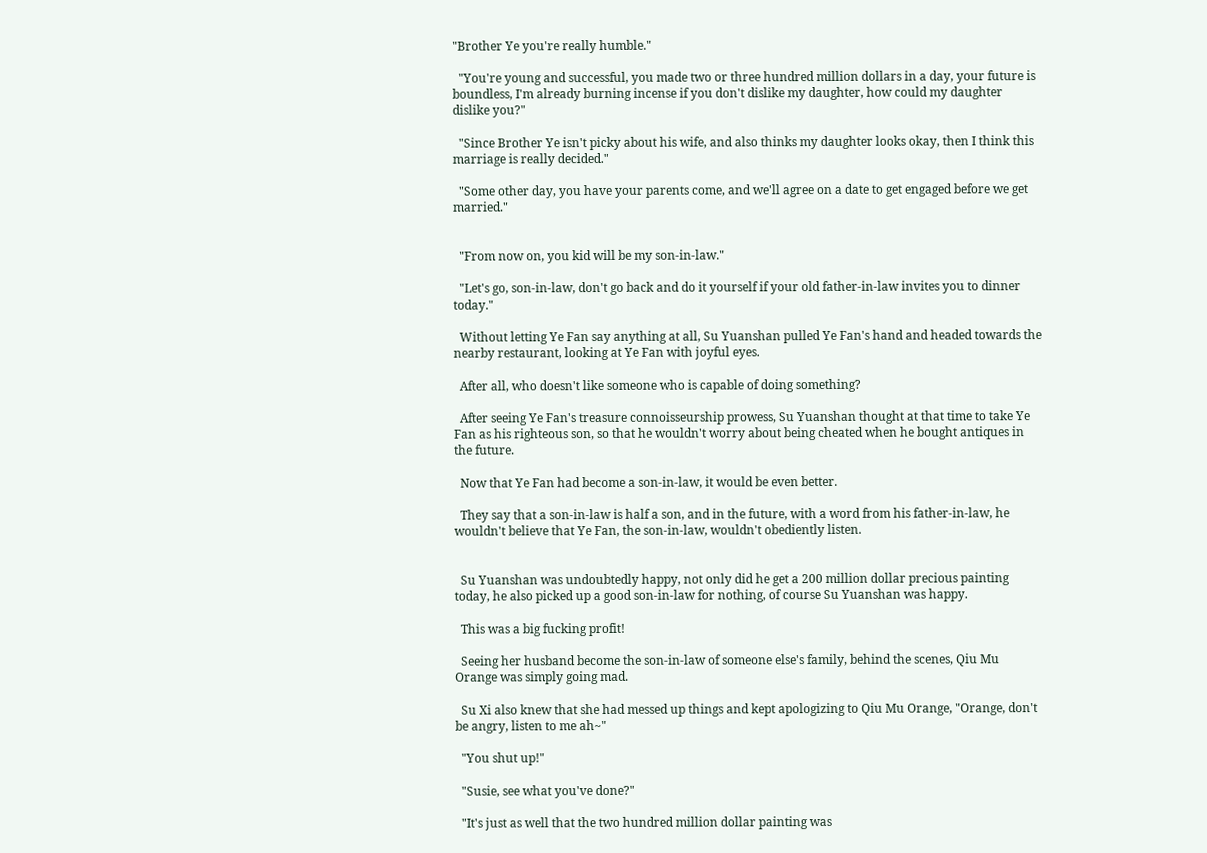"Brother Ye you're really humble."

  "You're young and successful, you made two or three hundred million dollars in a day, your future is boundless, I'm already burning incense if you don't dislike my daughter, how could my daughter dislike you?"

  "Since Brother Ye isn't picky about his wife, and also thinks my daughter looks okay, then I think this marriage is really decided."

  "Some other day, you have your parents come, and we'll agree on a date to get engaged before we get married."


  "From now on, you kid will be my son-in-law."

  "Let's go, son-in-law, don't go back and do it yourself if your old father-in-law invites you to dinner today."

  Without letting Ye Fan say anything at all, Su Yuanshan pulled Ye Fan's hand and headed towards the nearby restaurant, looking at Ye Fan with joyful eyes.

  After all, who doesn't like someone who is capable of doing something?

  After seeing Ye Fan's treasure connoisseurship prowess, Su Yuanshan thought at that time to take Ye Fan as his righteous son, so that he wouldn't worry about being cheated when he bought antiques in the future.

  Now that Ye Fan had become a son-in-law, it would be even better.

  They say that a son-in-law is half a son, and in the future, with a word from his father-in-law, he wouldn't believe that Ye Fan, the son-in-law, wouldn't obediently listen.


  Su Yuanshan was undoubtedly happy, not only did he get a 200 million dollar precious painting today, he also picked up a good son-in-law for nothing, of course Su Yuanshan was happy.

  This was a big fucking profit!

  Seeing her husband become the son-in-law of someone else's family, behind the scenes, Qiu Mu Orange was simply going mad.

  Su Xi also knew that she had messed up things and kept apologizing to Qiu Mu Orange, "Orange, don't be angry, listen to me ah~"

  "You shut up!"

  "Susie, see what you've done?"

  "It's just as well that the two hundred million dollar painting was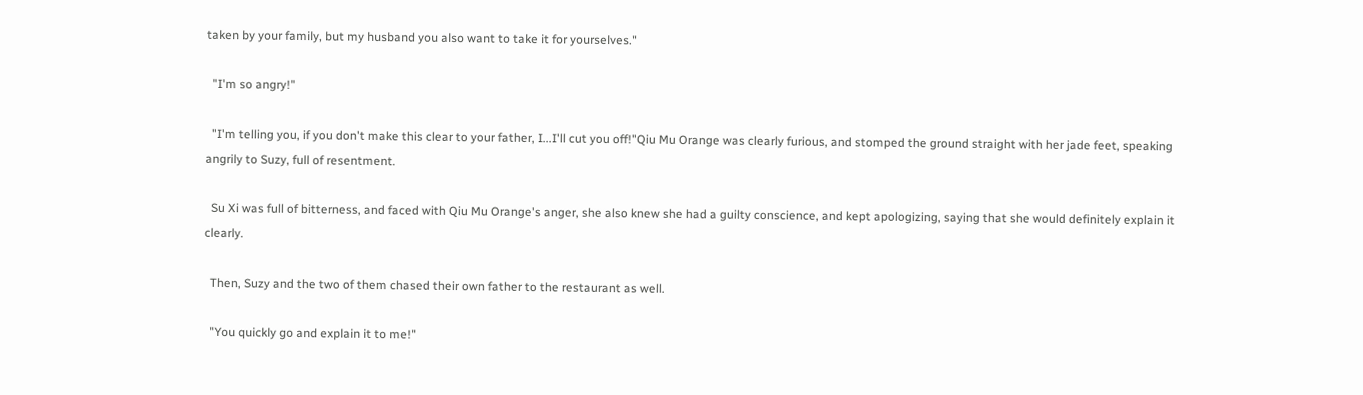taken by your family, but my husband you also want to take it for yourselves."

  "I'm so angry!"

  "I'm telling you, if you don't make this clear to your father, I...I'll cut you off!"Qiu Mu Orange was clearly furious, and stomped the ground straight with her jade feet, speaking angrily to Suzy, full of resentment.

  Su Xi was full of bitterness, and faced with Qiu Mu Orange's anger, she also knew she had a guilty conscience, and kept apologizing, saying that she would definitely explain it clearly.

  Then, Suzy and the two of them chased their own father to the restaurant as well.

  "You quickly go and explain it to me!"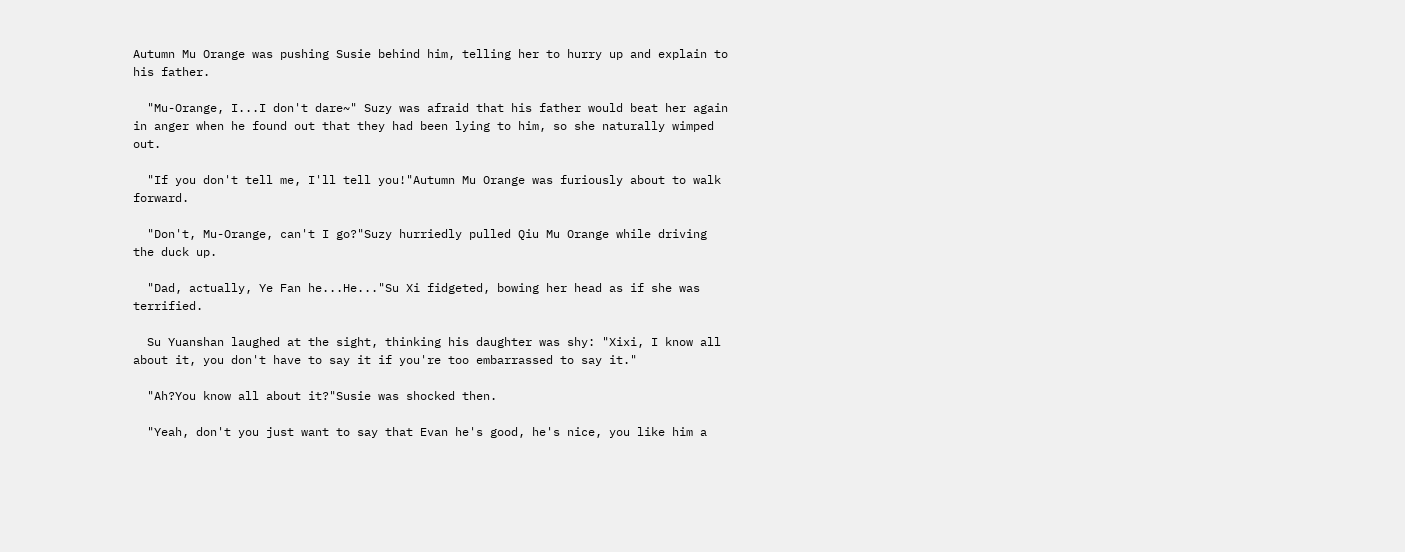Autumn Mu Orange was pushing Susie behind him, telling her to hurry up and explain to his father.

  "Mu-Orange, I...I don't dare~" Suzy was afraid that his father would beat her again in anger when he found out that they had been lying to him, so she naturally wimped out.

  "If you don't tell me, I'll tell you!"Autumn Mu Orange was furiously about to walk forward.

  "Don't, Mu-Orange, can't I go?"Suzy hurriedly pulled Qiu Mu Orange while driving the duck up.

  "Dad, actually, Ye Fan he...He..."Su Xi fidgeted, bowing her head as if she was terrified.

  Su Yuanshan laughed at the sight, thinking his daughter was shy: "Xixi, I know all about it, you don't have to say it if you're too embarrassed to say it."

  "Ah?You know all about it?"Susie was shocked then.

  "Yeah, don't you just want to say that Evan he's good, he's nice, you like him a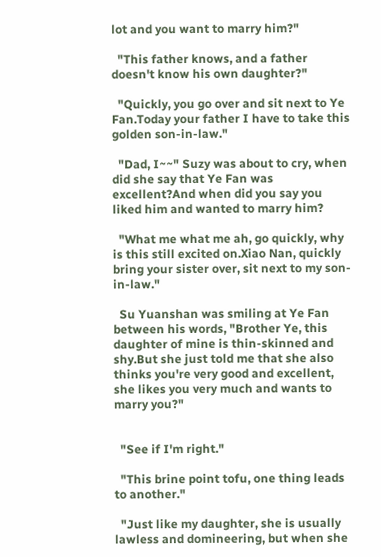lot and you want to marry him?"

  "This father knows, and a father doesn't know his own daughter?"

  "Quickly, you go over and sit next to Ye Fan.Today your father I have to take this golden son-in-law."

  "Dad, I~~" Suzy was about to cry, when did she say that Ye Fan was excellent?And when did you say you liked him and wanted to marry him?

  "What me what me ah, go quickly, why is this still excited on.Xiao Nan, quickly bring your sister over, sit next to my son-in-law."

  Su Yuanshan was smiling at Ye Fan between his words, "Brother Ye, this daughter of mine is thin-skinned and shy.But she just told me that she also thinks you're very good and excellent, she likes you very much and wants to marry you?"


  "See if I'm right."

  "This brine point tofu, one thing leads to another."

  "Just like my daughter, she is usually lawless and domineering, but when she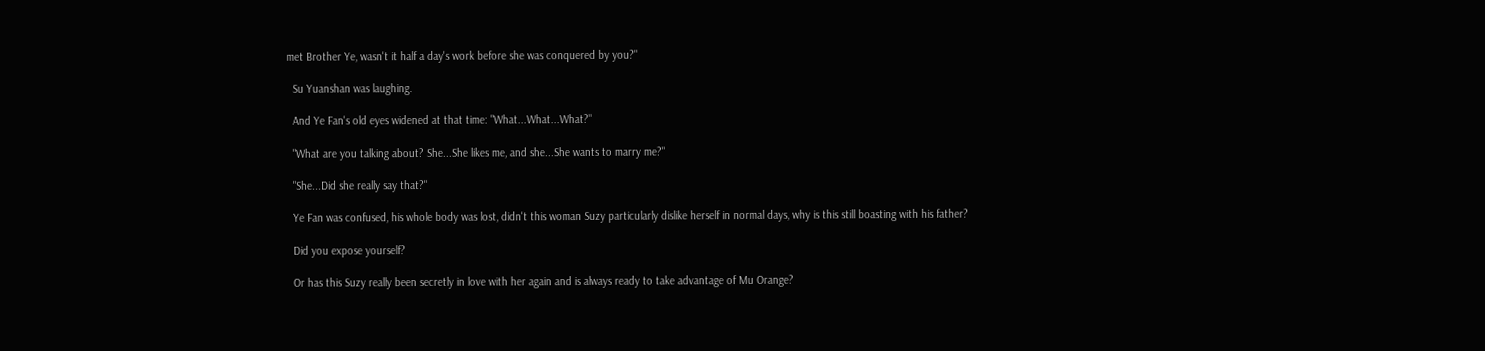met Brother Ye, wasn't it half a day's work before she was conquered by you?"

  Su Yuanshan was laughing.

  And Ye Fan's old eyes widened at that time: "What...What...What?"

  "What are you talking about? She...She likes me, and she...She wants to marry me?"

  "She...Did she really say that?"

  Ye Fan was confused, his whole body was lost, didn't this woman Suzy particularly dislike herself in normal days, why is this still boasting with his father?

  Did you expose yourself?

  Or has this Suzy really been secretly in love with her again and is always ready to take advantage of Mu Orange?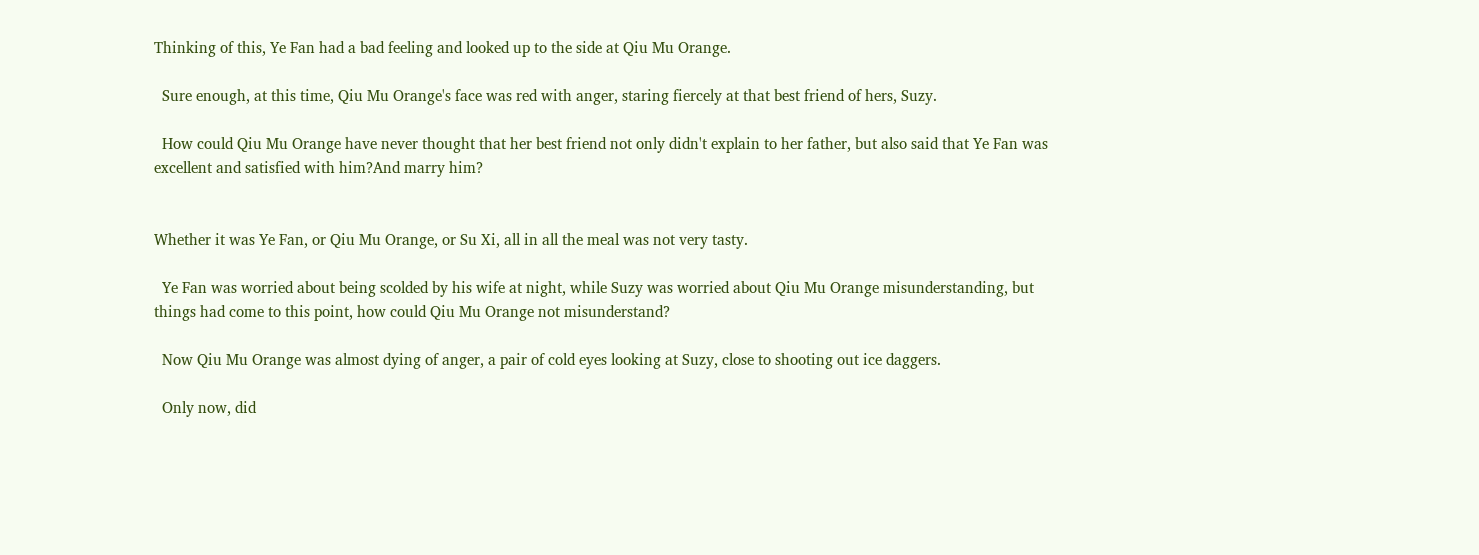Thinking of this, Ye Fan had a bad feeling and looked up to the side at Qiu Mu Orange.

  Sure enough, at this time, Qiu Mu Orange's face was red with anger, staring fiercely at that best friend of hers, Suzy.

  How could Qiu Mu Orange have never thought that her best friend not only didn't explain to her father, but also said that Ye Fan was excellent and satisfied with him?And marry him?


Whether it was Ye Fan, or Qiu Mu Orange, or Su Xi, all in all the meal was not very tasty.

  Ye Fan was worried about being scolded by his wife at night, while Suzy was worried about Qiu Mu Orange misunderstanding, but things had come to this point, how could Qiu Mu Orange not misunderstand?

  Now Qiu Mu Orange was almost dying of anger, a pair of cold eyes looking at Suzy, close to shooting out ice daggers.

  Only now, did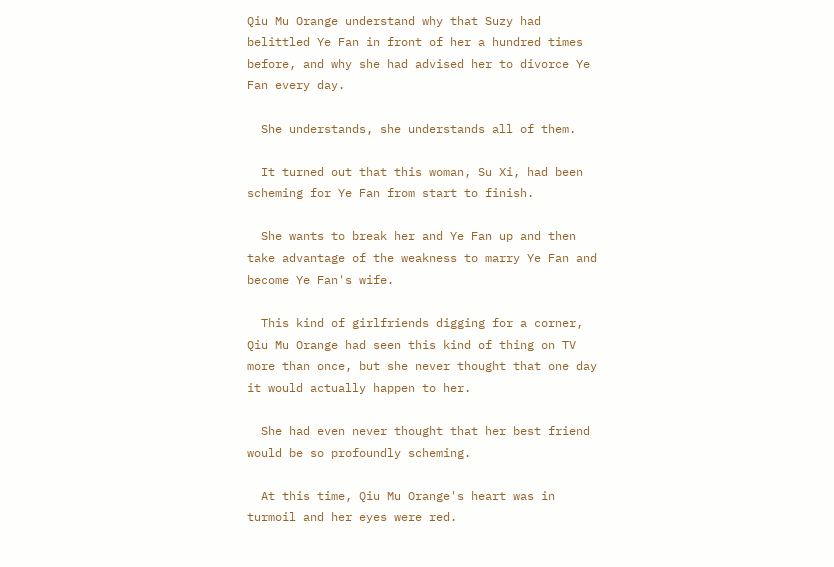Qiu Mu Orange understand why that Suzy had belittled Ye Fan in front of her a hundred times before, and why she had advised her to divorce Ye Fan every day.

  She understands, she understands all of them.

  It turned out that this woman, Su Xi, had been scheming for Ye Fan from start to finish.

  She wants to break her and Ye Fan up and then take advantage of the weakness to marry Ye Fan and become Ye Fan's wife.

  This kind of girlfriends digging for a corner, Qiu Mu Orange had seen this kind of thing on TV more than once, but she never thought that one day it would actually happen to her.

  She had even never thought that her best friend would be so profoundly scheming.

  At this time, Qiu Mu Orange's heart was in turmoil and her eyes were red.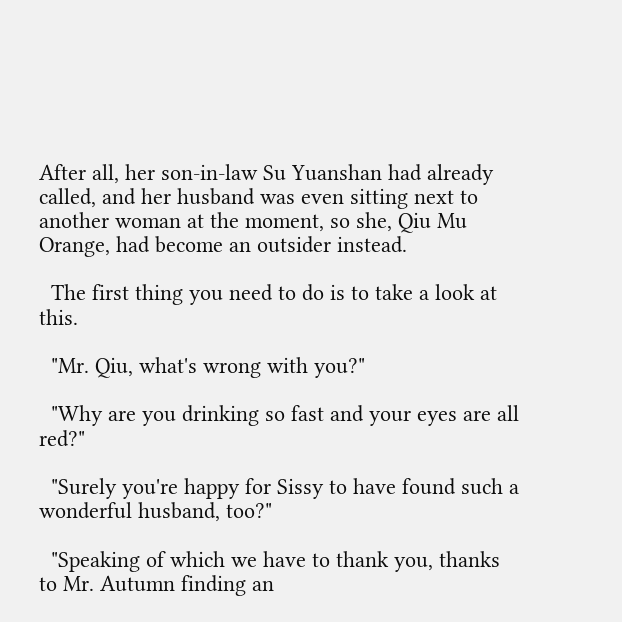After all, her son-in-law Su Yuanshan had already called, and her husband was even sitting next to another woman at the moment, so she, Qiu Mu Orange, had become an outsider instead.

  The first thing you need to do is to take a look at this.

  "Mr. Qiu, what's wrong with you?"

  "Why are you drinking so fast and your eyes are all red?"

  "Surely you're happy for Sissy to have found such a wonderful husband, too?"

  "Speaking of which we have to thank you, thanks to Mr. Autumn finding an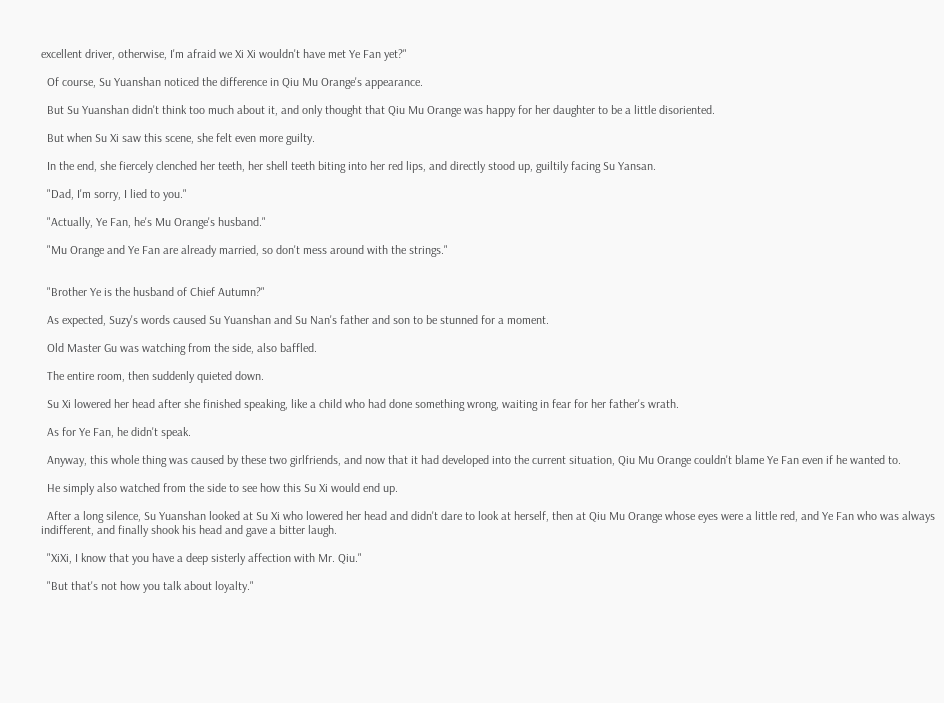excellent driver, otherwise, I'm afraid we Xi Xi wouldn't have met Ye Fan yet?"

  Of course, Su Yuanshan noticed the difference in Qiu Mu Orange's appearance.

  But Su Yuanshan didn't think too much about it, and only thought that Qiu Mu Orange was happy for her daughter to be a little disoriented.

  But when Su Xi saw this scene, she felt even more guilty.

  In the end, she fiercely clenched her teeth, her shell teeth biting into her red lips, and directly stood up, guiltily facing Su Yansan.

  "Dad, I'm sorry, I lied to you."

  "Actually, Ye Fan, he's Mu Orange's husband."

  "Mu Orange and Ye Fan are already married, so don't mess around with the strings."


  "Brother Ye is the husband of Chief Autumn?"

  As expected, Suzy's words caused Su Yuanshan and Su Nan's father and son to be stunned for a moment.

  Old Master Gu was watching from the side, also baffled.

  The entire room, then suddenly quieted down.

  Su Xi lowered her head after she finished speaking, like a child who had done something wrong, waiting in fear for her father's wrath.

  As for Ye Fan, he didn't speak.

  Anyway, this whole thing was caused by these two girlfriends, and now that it had developed into the current situation, Qiu Mu Orange couldn't blame Ye Fan even if he wanted to.

  He simply also watched from the side to see how this Su Xi would end up.

  After a long silence, Su Yuanshan looked at Su Xi who lowered her head and didn't dare to look at herself, then at Qiu Mu Orange whose eyes were a little red, and Ye Fan who was always indifferent, and finally shook his head and gave a bitter laugh.

  "XiXi, I know that you have a deep sisterly affection with Mr. Qiu."

  "But that's not how you talk about loyalty."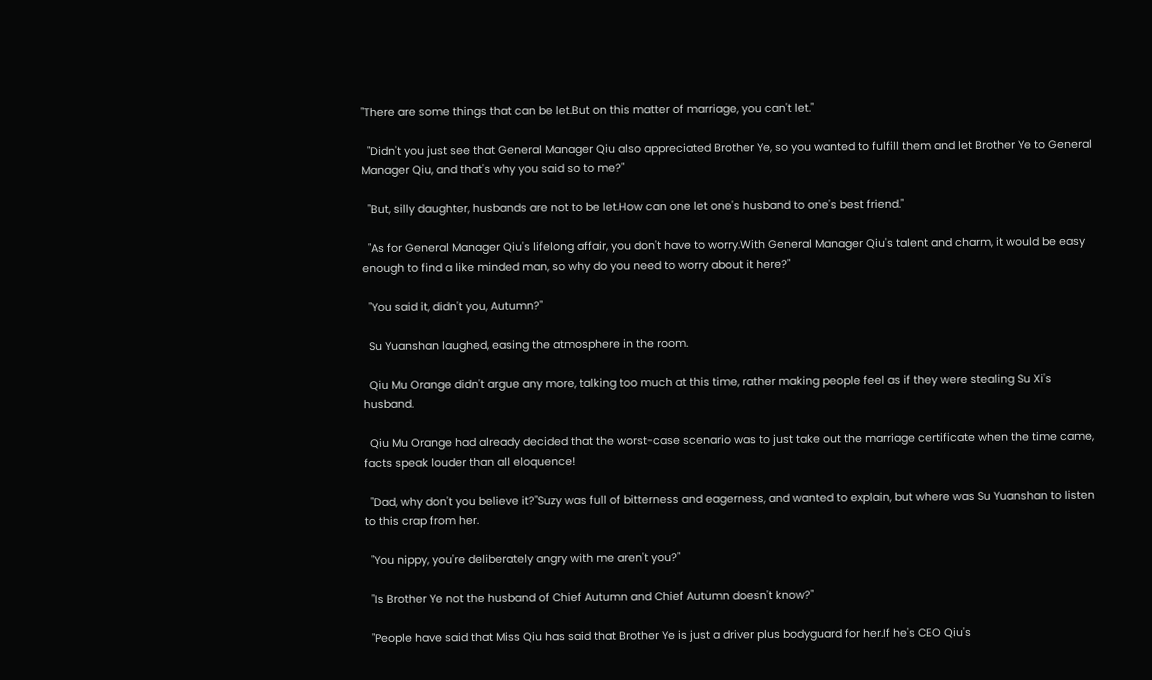"There are some things that can be let.But on this matter of marriage, you can't let."

  "Didn't you just see that General Manager Qiu also appreciated Brother Ye, so you wanted to fulfill them and let Brother Ye to General Manager Qiu, and that's why you said so to me?"

  "But, silly daughter, husbands are not to be let.How can one let one's husband to one's best friend."

  "As for General Manager Qiu's lifelong affair, you don't have to worry.With General Manager Qiu's talent and charm, it would be easy enough to find a like minded man, so why do you need to worry about it here?"

  "You said it, didn't you, Autumn?"

  Su Yuanshan laughed, easing the atmosphere in the room.

  Qiu Mu Orange didn't argue any more, talking too much at this time, rather making people feel as if they were stealing Su Xi's husband.

  Qiu Mu Orange had already decided that the worst-case scenario was to just take out the marriage certificate when the time came, facts speak louder than all eloquence!

  "Dad, why don't you believe it?"Suzy was full of bitterness and eagerness, and wanted to explain, but where was Su Yuanshan to listen to this crap from her.

  "You nippy, you're deliberately angry with me aren't you?"

  "Is Brother Ye not the husband of Chief Autumn and Chief Autumn doesn't know?"

  "People have said that Miss Qiu has said that Brother Ye is just a driver plus bodyguard for her.If he's CEO Qiu's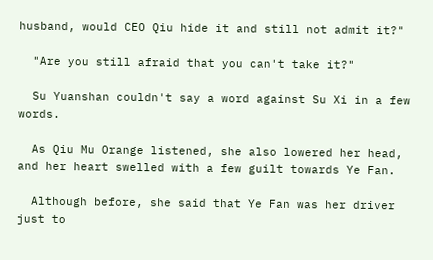husband, would CEO Qiu hide it and still not admit it?"

  "Are you still afraid that you can't take it?"

  Su Yuanshan couldn't say a word against Su Xi in a few words.

  As Qiu Mu Orange listened, she also lowered her head, and her heart swelled with a few guilt towards Ye Fan.

  Although before, she said that Ye Fan was her driver just to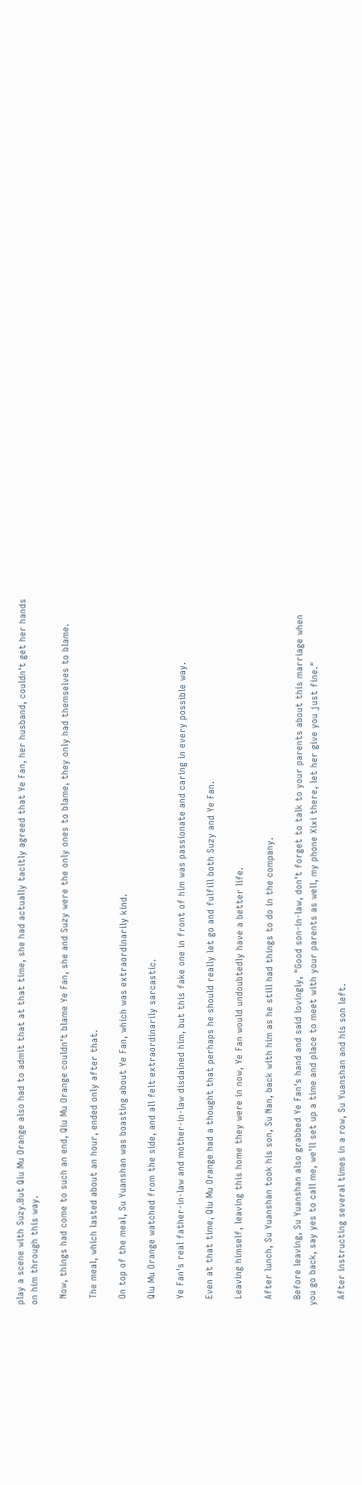play a scene with Suzy.But Qiu Mu Orange also had to admit that at that time, she had actually tacitly agreed that Ye Fan, her husband, couldn't get her hands on him through this way.

  Now, things had come to such an end, Qiu Mu Orange couldn't blame Ye Fan, she and Suzy were the only ones to blame, they only had themselves to blame.

  The meal, which lasted about an hour, ended only after that.

  On top of the meal, Su Yuanshan was boasting about Ye Fan, which was extraordinarily kind.

  Qiu Mu Orange watched from the side, and all felt extraordinarily sarcastic.

  Ye Fan's real father-in-law and mother-in-law disdained him, but this fake one in front of him was passionate and caring in every possible way.

  Even at that time, Qiu Mu Orange had a thought that perhaps he should really let go and fulfill both Suzy and Ye Fan.

  Leaving himself, leaving this home they were in now, Ye Fan would undoubtedly have a better life.

  After lunch, Su Yuanshan took his son, Su Nan, back with him as he still had things to do in the company.

  Before leaving, Su Yuanshan also grabbed Ye Fan's hand and said lovingly, "Good son-in-law, don't forget to talk to your parents about this marriage when you go back, say yes to call me, we'll set up a time and place to meet with your parents as well, my phone Xixi there, let her give you just fine."

  After instructing several times in a row, Su Yuanshan and his son left.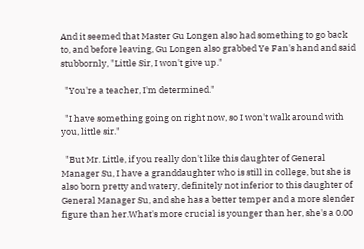And it seemed that Master Gu Longen also had something to go back to, and before leaving, Gu Longen also grabbed Ye Fan's hand and said stubbornly, "Little Sir, I won't give up."

  "You're a teacher, I'm determined."

  "I have something going on right now, so I won't walk around with you, little sir."

  "But Mr. Little, if you really don't like this daughter of General Manager Su, I have a granddaughter who is still in college, but she is also born pretty and watery, definitely not inferior to this daughter of General Manager Su, and she has a better temper and a more slender figure than her.What's more crucial is younger than her, she's a 0.00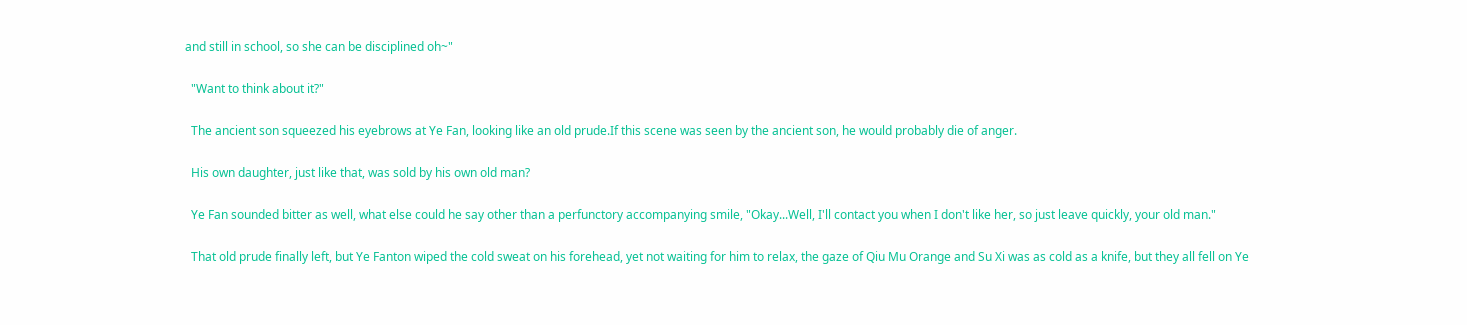and still in school, so she can be disciplined oh~"

  "Want to think about it?"

  The ancient son squeezed his eyebrows at Ye Fan, looking like an old prude.If this scene was seen by the ancient son, he would probably die of anger.

  His own daughter, just like that, was sold by his own old man?

  Ye Fan sounded bitter as well, what else could he say other than a perfunctory accompanying smile, "Okay...Well, I'll contact you when I don't like her, so just leave quickly, your old man."

  That old prude finally left, but Ye Fanton wiped the cold sweat on his forehead, yet not waiting for him to relax, the gaze of Qiu Mu Orange and Su Xi was as cold as a knife, but they all fell on Ye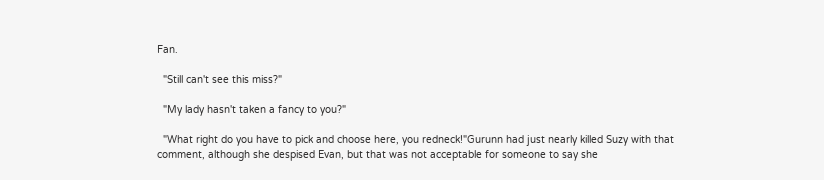Fan.

  "Still can't see this miss?"

  "My lady hasn't taken a fancy to you?"

  "What right do you have to pick and choose here, you redneck!"Gurunn had just nearly killed Suzy with that comment, although she despised Evan, but that was not acceptable for someone to say she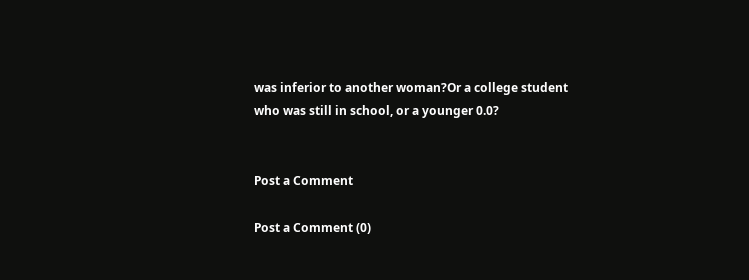was inferior to another woman?Or a college student who was still in school, or a younger 0.0?


Post a Comment

Post a Comment (0)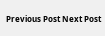Previous Post Next Post